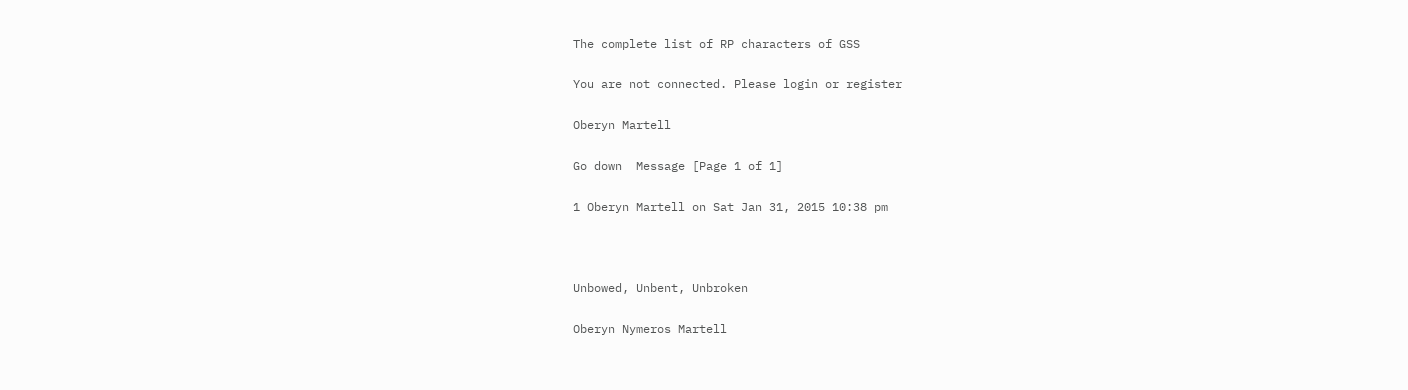The complete list of RP characters of GSS

You are not connected. Please login or register

Oberyn Martell

Go down  Message [Page 1 of 1]

1 Oberyn Martell on Sat Jan 31, 2015 10:38 pm



Unbowed, Unbent, Unbroken

Oberyn Nymeros Martell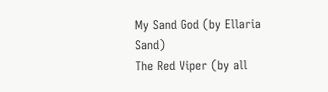My Sand God (by Ellaria Sand)
The Red Viper (by all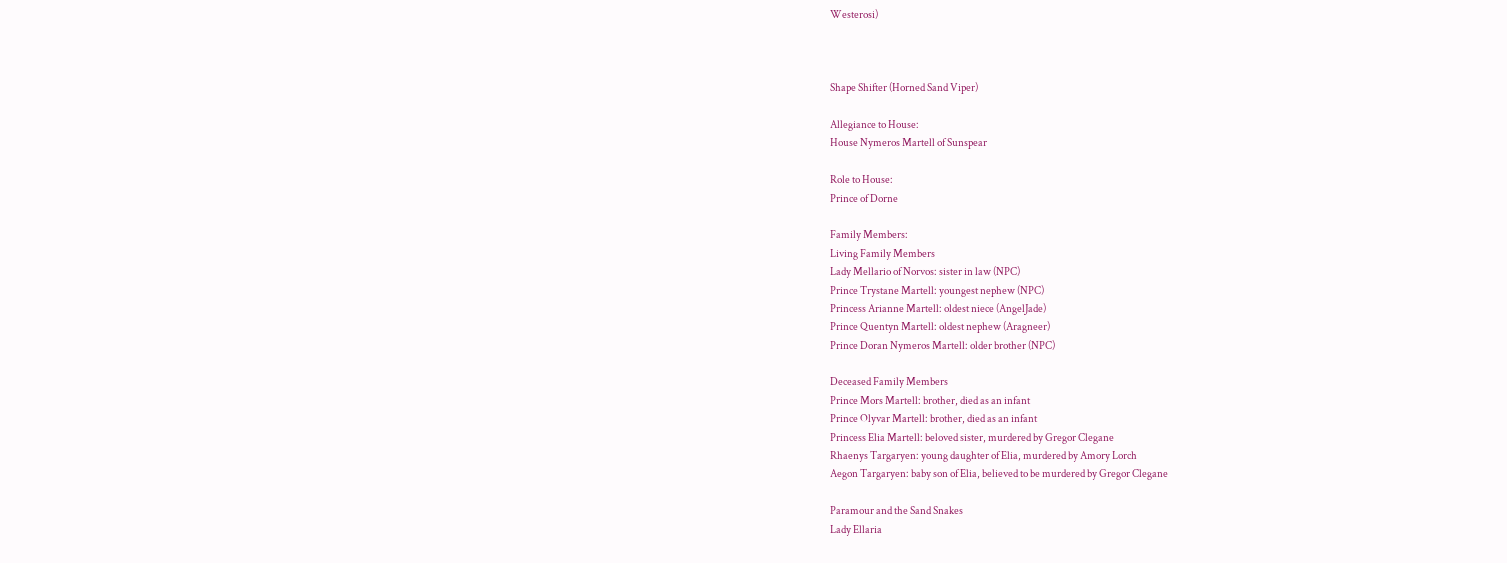Westerosi)



Shape Shifter (Horned Sand Viper)

Allegiance to House:
House Nymeros Martell of Sunspear

Role to House:
Prince of Dorne

Family Members:
Living Family Members
Lady Mellario of Norvos: sister in law (NPC)
Prince Trystane Martell: youngest nephew (NPC)
Princess Arianne Martell: oldest niece (AngelJade)
Prince Quentyn Martell: oldest nephew (Aragneer)
Prince Doran Nymeros Martell: older brother (NPC)

Deceased Family Members
Prince Mors Martell: brother, died as an infant
Prince Olyvar Martell: brother, died as an infant
Princess Elia Martell: beloved sister, murdered by Gregor Clegane
Rhaenys Targaryen: young daughter of Elia, murdered by Amory Lorch
Aegon Targaryen: baby son of Elia, believed to be murdered by Gregor Clegane

Paramour and the Sand Snakes
Lady Ellaria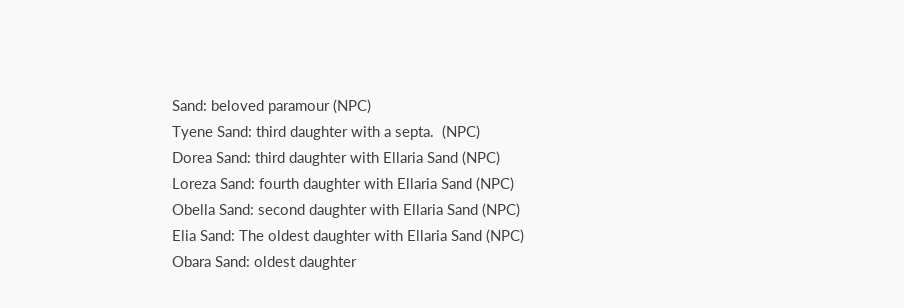Sand: beloved paramour (NPC)
Tyene Sand: third daughter with a septa.  (NPC)
Dorea Sand: third daughter with Ellaria Sand (NPC)
Loreza Sand: fourth daughter with Ellaria Sand (NPC)
Obella Sand: second daughter with Ellaria Sand (NPC)
Elia Sand: The oldest daughter with Ellaria Sand (NPC)
Obara Sand: oldest daughter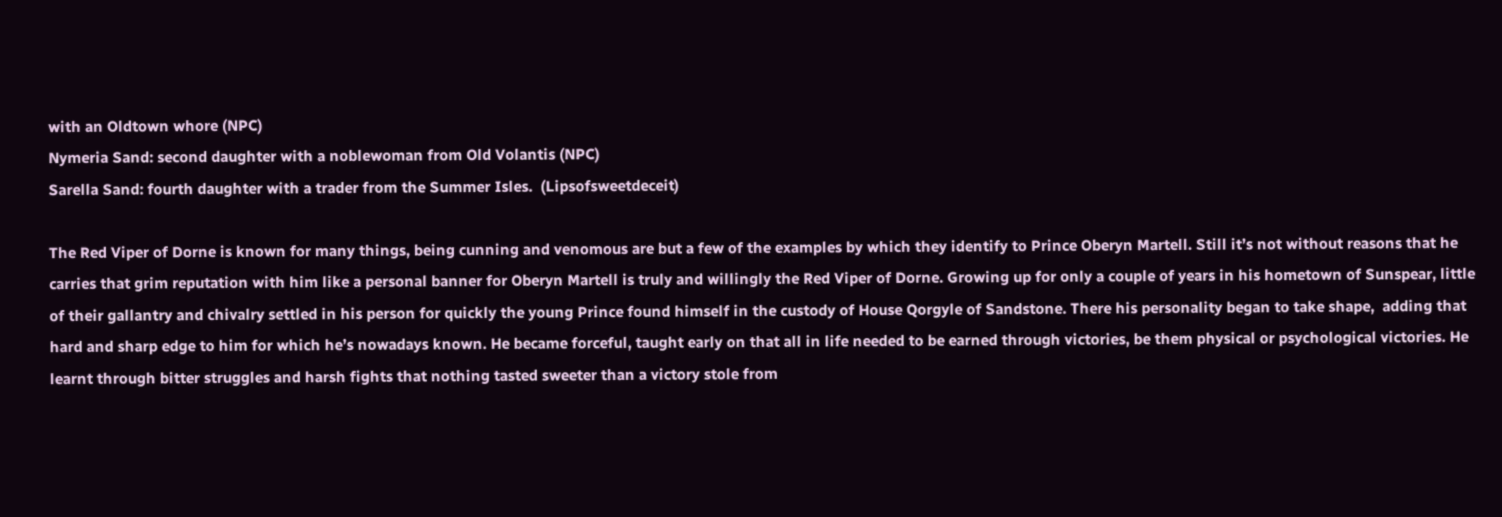with an Oldtown whore (NPC)
Nymeria Sand: second daughter with a noblewoman from Old Volantis (NPC)
Sarella Sand: fourth daughter with a trader from the Summer Isles.  (Lipsofsweetdeceit)

The Red Viper of Dorne is known for many things, being cunning and venomous are but a few of the examples by which they identify to Prince Oberyn Martell. Still it’s not without reasons that he carries that grim reputation with him like a personal banner for Oberyn Martell is truly and willingly the Red Viper of Dorne. Growing up for only a couple of years in his hometown of Sunspear, little of their gallantry and chivalry settled in his person for quickly the young Prince found himself in the custody of House Qorgyle of Sandstone. There his personality began to take shape,  adding that hard and sharp edge to him for which he’s nowadays known. He became forceful, taught early on that all in life needed to be earned through victories, be them physical or psychological victories. He learnt through bitter struggles and harsh fights that nothing tasted sweeter than a victory stole from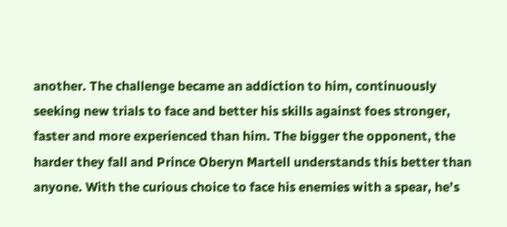another. The challenge became an addiction to him, continuously seeking new trials to face and better his skills against foes stronger, faster and more experienced than him. The bigger the opponent, the harder they fall and Prince Oberyn Martell understands this better than anyone. With the curious choice to face his enemies with a spear, he’s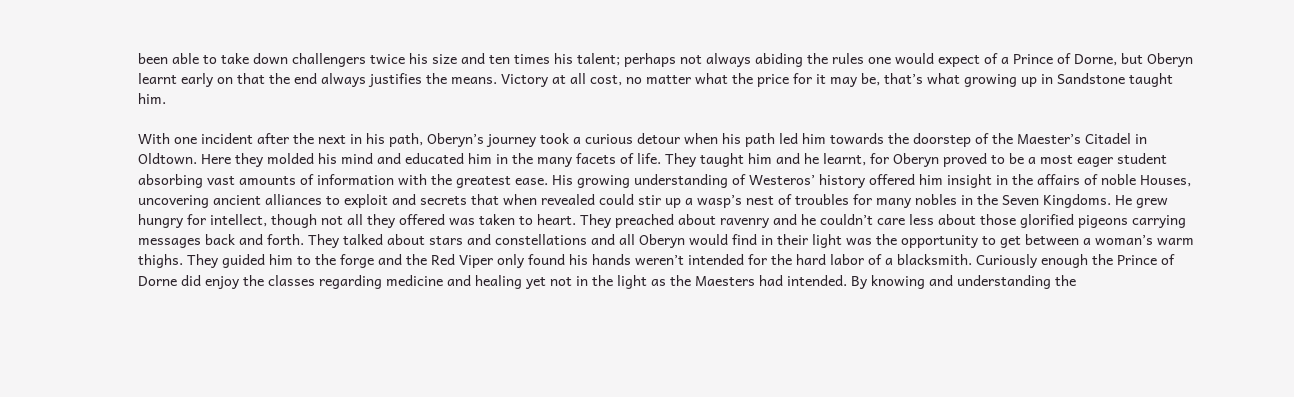been able to take down challengers twice his size and ten times his talent; perhaps not always abiding the rules one would expect of a Prince of Dorne, but Oberyn learnt early on that the end always justifies the means. Victory at all cost, no matter what the price for it may be, that’s what growing up in Sandstone taught him.

With one incident after the next in his path, Oberyn’s journey took a curious detour when his path led him towards the doorstep of the Maester’s Citadel in Oldtown. Here they molded his mind and educated him in the many facets of life. They taught him and he learnt, for Oberyn proved to be a most eager student absorbing vast amounts of information with the greatest ease. His growing understanding of Westeros’ history offered him insight in the affairs of noble Houses, uncovering ancient alliances to exploit and secrets that when revealed could stir up a wasp’s nest of troubles for many nobles in the Seven Kingdoms. He grew hungry for intellect, though not all they offered was taken to heart. They preached about ravenry and he couldn’t care less about those glorified pigeons carrying messages back and forth. They talked about stars and constellations and all Oberyn would find in their light was the opportunity to get between a woman’s warm thighs. They guided him to the forge and the Red Viper only found his hands weren’t intended for the hard labor of a blacksmith. Curiously enough the Prince of Dorne did enjoy the classes regarding medicine and healing yet not in the light as the Maesters had intended. By knowing and understanding the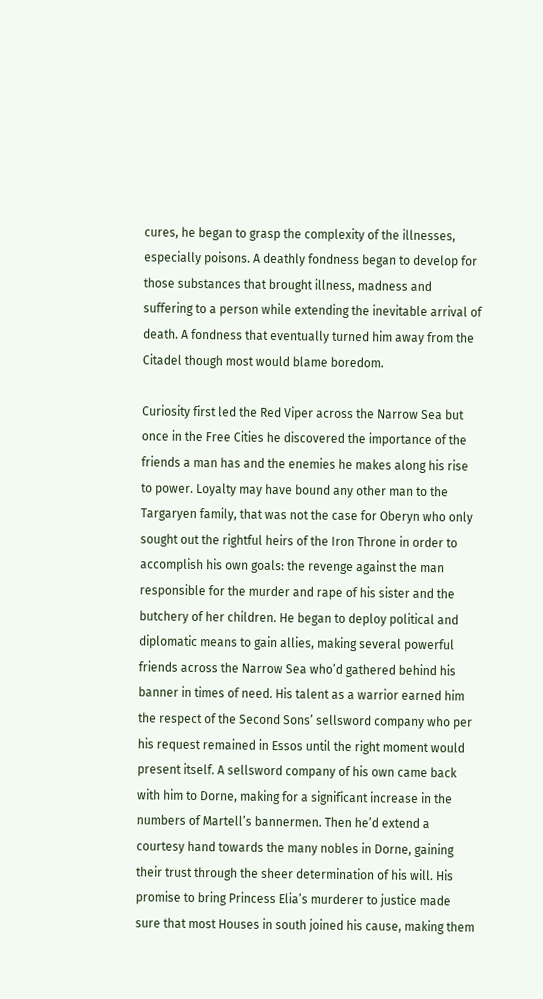cures, he began to grasp the complexity of the illnesses, especially poisons. A deathly fondness began to develop for those substances that brought illness, madness and suffering to a person while extending the inevitable arrival of death. A fondness that eventually turned him away from the Citadel though most would blame boredom.

Curiosity first led the Red Viper across the Narrow Sea but once in the Free Cities he discovered the importance of the friends a man has and the enemies he makes along his rise to power. Loyalty may have bound any other man to the Targaryen family, that was not the case for Oberyn who only sought out the rightful heirs of the Iron Throne in order to accomplish his own goals: the revenge against the man responsible for the murder and rape of his sister and the butchery of her children. He began to deploy political and diplomatic means to gain allies, making several powerful friends across the Narrow Sea who’d gathered behind his banner in times of need. His talent as a warrior earned him the respect of the Second Sons’ sellsword company who per his request remained in Essos until the right moment would present itself. A sellsword company of his own came back with him to Dorne, making for a significant increase in the numbers of Martell’s bannermen. Then he’d extend a courtesy hand towards the many nobles in Dorne, gaining their trust through the sheer determination of his will. His promise to bring Princess Elia’s murderer to justice made sure that most Houses in south joined his cause, making them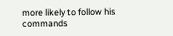more likely to follow his commands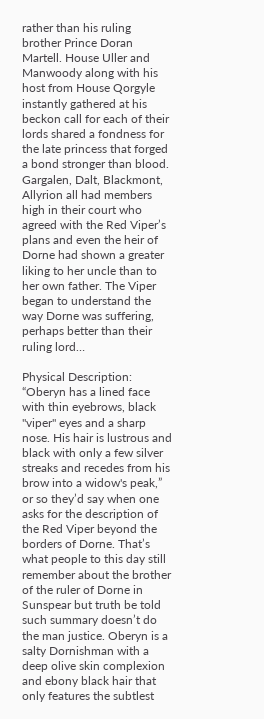rather than his ruling brother Prince Doran Martell. House Uller and Manwoody along with his host from House Qorgyle instantly gathered at his beckon call for each of their lords shared a fondness for the late princess that forged a bond stronger than blood. Gargalen, Dalt, Blackmont, Allyrion all had members high in their court who agreed with the Red Viper’s plans and even the heir of Dorne had shown a greater liking to her uncle than to her own father. The Viper began to understand the way Dorne was suffering, perhaps better than their ruling lord…

Physical Description:
“Oberyn has a lined face with thin eyebrows, black "viper" eyes and a sharp nose. His hair is lustrous and black with only a few silver streaks and recedes from his brow into a widow's peak,” or so they’d say when one asks for the description of the Red Viper beyond the borders of Dorne. That’s what people to this day still remember about the brother of the ruler of Dorne in Sunspear but truth be told such summary doesn’t do the man justice. Oberyn is a salty Dornishman with a deep olive skin complexion and ebony black hair that only features the subtlest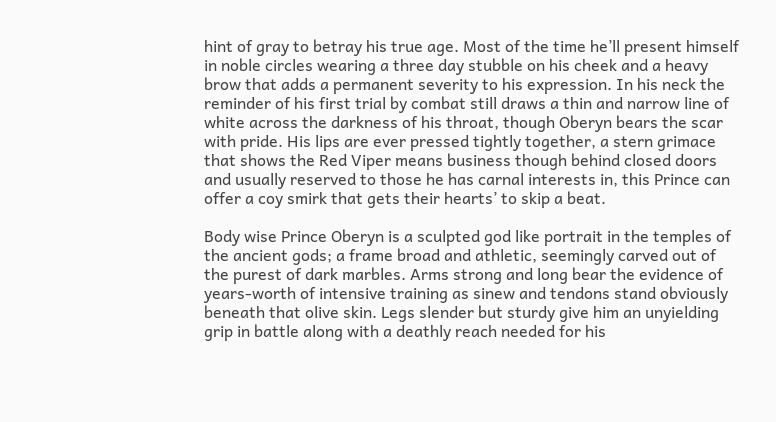hint of gray to betray his true age. Most of the time he’ll present himself in noble circles wearing a three day stubble on his cheek and a heavy brow that adds a permanent severity to his expression. In his neck the reminder of his first trial by combat still draws a thin and narrow line of white across the darkness of his throat, though Oberyn bears the scar with pride. His lips are ever pressed tightly together, a stern grimace that shows the Red Viper means business though behind closed doors and usually reserved to those he has carnal interests in, this Prince can offer a coy smirk that gets their hearts’ to skip a beat.

Body wise Prince Oberyn is a sculpted god like portrait in the temples of the ancient gods; a frame broad and athletic, seemingly carved out of the purest of dark marbles. Arms strong and long bear the evidence of years-worth of intensive training as sinew and tendons stand obviously beneath that olive skin. Legs slender but sturdy give him an unyielding grip in battle along with a deathly reach needed for his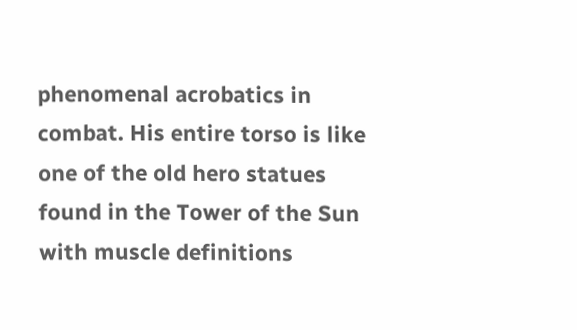phenomenal acrobatics in combat. His entire torso is like one of the old hero statues found in the Tower of the Sun with muscle definitions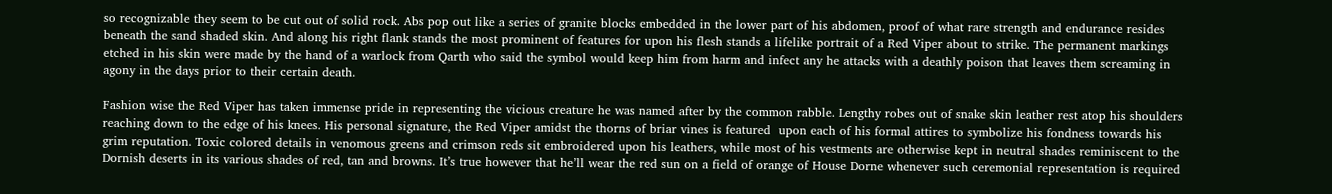so recognizable they seem to be cut out of solid rock. Abs pop out like a series of granite blocks embedded in the lower part of his abdomen, proof of what rare strength and endurance resides beneath the sand shaded skin. And along his right flank stands the most prominent of features for upon his flesh stands a lifelike portrait of a Red Viper about to strike. The permanent markings etched in his skin were made by the hand of a warlock from Qarth who said the symbol would keep him from harm and infect any he attacks with a deathly poison that leaves them screaming in agony in the days prior to their certain death.

Fashion wise the Red Viper has taken immense pride in representing the vicious creature he was named after by the common rabble. Lengthy robes out of snake skin leather rest atop his shoulders reaching down to the edge of his knees. His personal signature, the Red Viper amidst the thorns of briar vines is featured  upon each of his formal attires to symbolize his fondness towards his grim reputation. Toxic colored details in venomous greens and crimson reds sit embroidered upon his leathers, while most of his vestments are otherwise kept in neutral shades reminiscent to the Dornish deserts in its various shades of red, tan and browns. It’s true however that he’ll wear the red sun on a field of orange of House Dorne whenever such ceremonial representation is required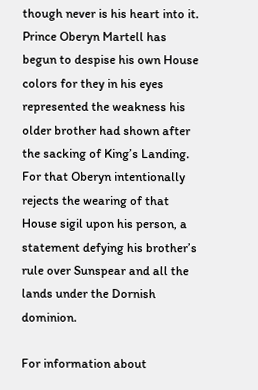though never is his heart into it. Prince Oberyn Martell has begun to despise his own House colors for they in his eyes represented the weakness his older brother had shown after the sacking of King’s Landing. For that Oberyn intentionally rejects the wearing of that House sigil upon his person, a statement defying his brother’s rule over Sunspear and all the lands under the Dornish dominion.

For information about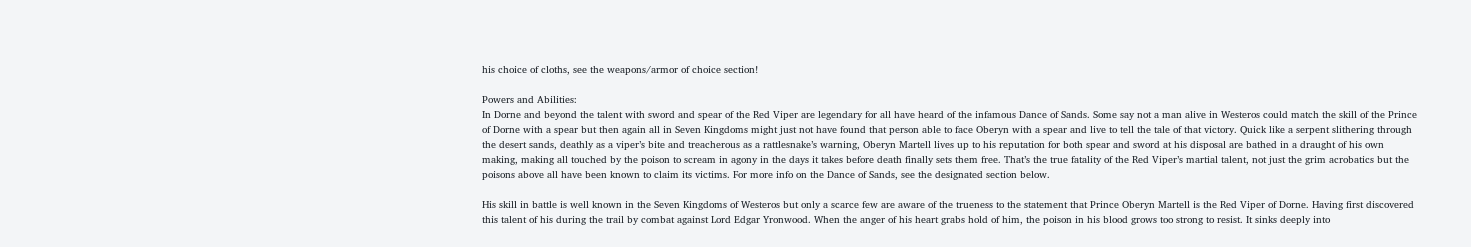his choice of cloths, see the weapons/armor of choice section!

Powers and Abilities:
In Dorne and beyond the talent with sword and spear of the Red Viper are legendary for all have heard of the infamous Dance of Sands. Some say not a man alive in Westeros could match the skill of the Prince of Dorne with a spear but then again all in Seven Kingdoms might just not have found that person able to face Oberyn with a spear and live to tell the tale of that victory. Quick like a serpent slithering through the desert sands, deathly as a viper’s bite and treacherous as a rattlesnake’s warning, Oberyn Martell lives up to his reputation for both spear and sword at his disposal are bathed in a draught of his own making, making all touched by the poison to scream in agony in the days it takes before death finally sets them free. That’s the true fatality of the Red Viper’s martial talent, not just the grim acrobatics but the poisons above all have been known to claim its victims. For more info on the Dance of Sands, see the designated section below.

His skill in battle is well known in the Seven Kingdoms of Westeros but only a scarce few are aware of the trueness to the statement that Prince Oberyn Martell is the Red Viper of Dorne. Having first discovered this talent of his during the trail by combat against Lord Edgar Yronwood. When the anger of his heart grabs hold of him, the poison in his blood grows too strong to resist. It sinks deeply into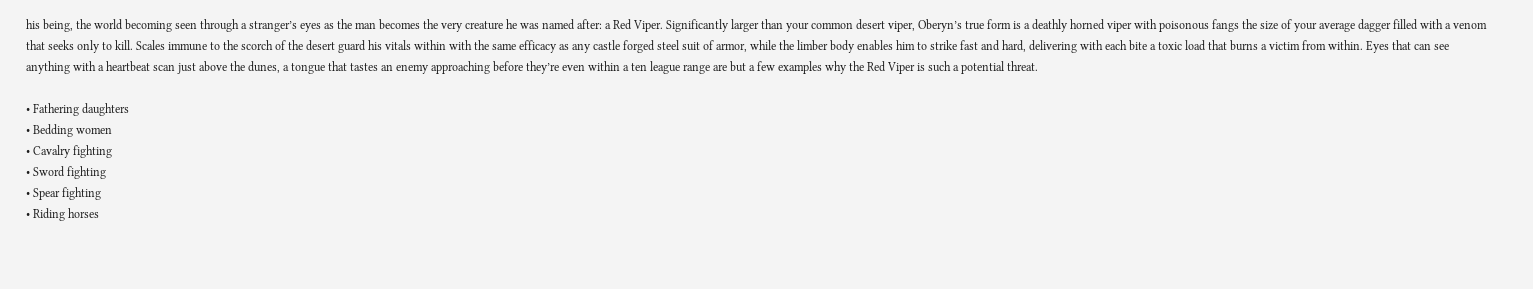his being, the world becoming seen through a stranger’s eyes as the man becomes the very creature he was named after: a Red Viper. Significantly larger than your common desert viper, Oberyn’s true form is a deathly horned viper with poisonous fangs the size of your average dagger filled with a venom that seeks only to kill. Scales immune to the scorch of the desert guard his vitals within with the same efficacy as any castle forged steel suit of armor, while the limber body enables him to strike fast and hard, delivering with each bite a toxic load that burns a victim from within. Eyes that can see anything with a heartbeat scan just above the dunes, a tongue that tastes an enemy approaching before they’re even within a ten league range are but a few examples why the Red Viper is such a potential threat.

• Fathering daughters
• Bedding women
• Cavalry fighting
• Sword fighting
• Spear fighting
• Riding horses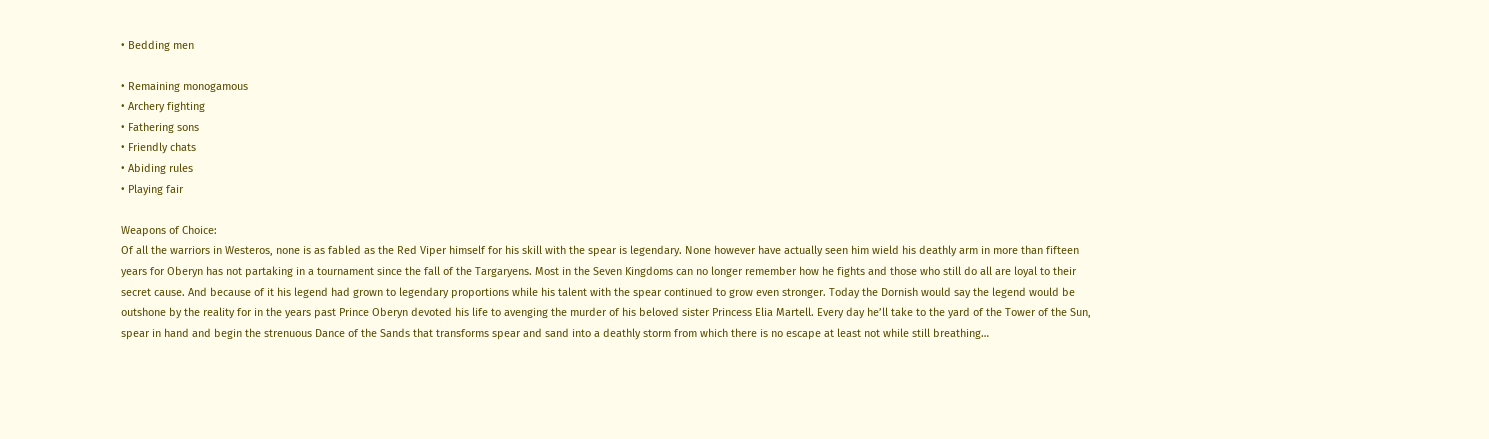• Bedding men

• Remaining monogamous
• Archery fighting
• Fathering sons
• Friendly chats
• Abiding rules
• Playing fair

Weapons of Choice:
Of all the warriors in Westeros, none is as fabled as the Red Viper himself for his skill with the spear is legendary. None however have actually seen him wield his deathly arm in more than fifteen years for Oberyn has not partaking in a tournament since the fall of the Targaryens. Most in the Seven Kingdoms can no longer remember how he fights and those who still do all are loyal to their secret cause. And because of it his legend had grown to legendary proportions while his talent with the spear continued to grow even stronger. Today the Dornish would say the legend would be outshone by the reality for in the years past Prince Oberyn devoted his life to avenging the murder of his beloved sister Princess Elia Martell. Every day he’ll take to the yard of the Tower of the Sun, spear in hand and begin the strenuous Dance of the Sands that transforms spear and sand into a deathly storm from which there is no escape at least not while still breathing…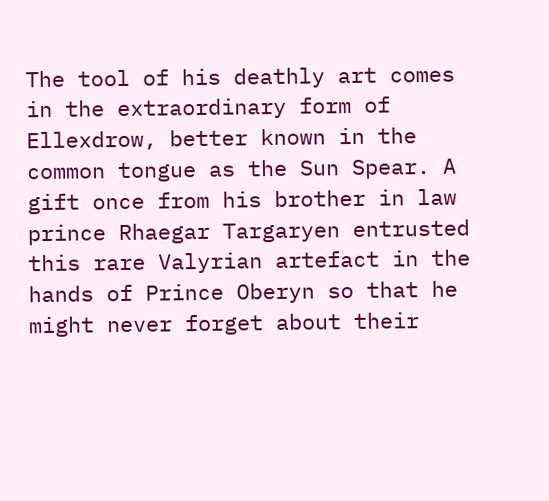The tool of his deathly art comes in the extraordinary form of Ellexdrow, better known in the common tongue as the Sun Spear. A gift once from his brother in law prince Rhaegar Targaryen entrusted this rare Valyrian artefact in the hands of Prince Oberyn so that he might never forget about their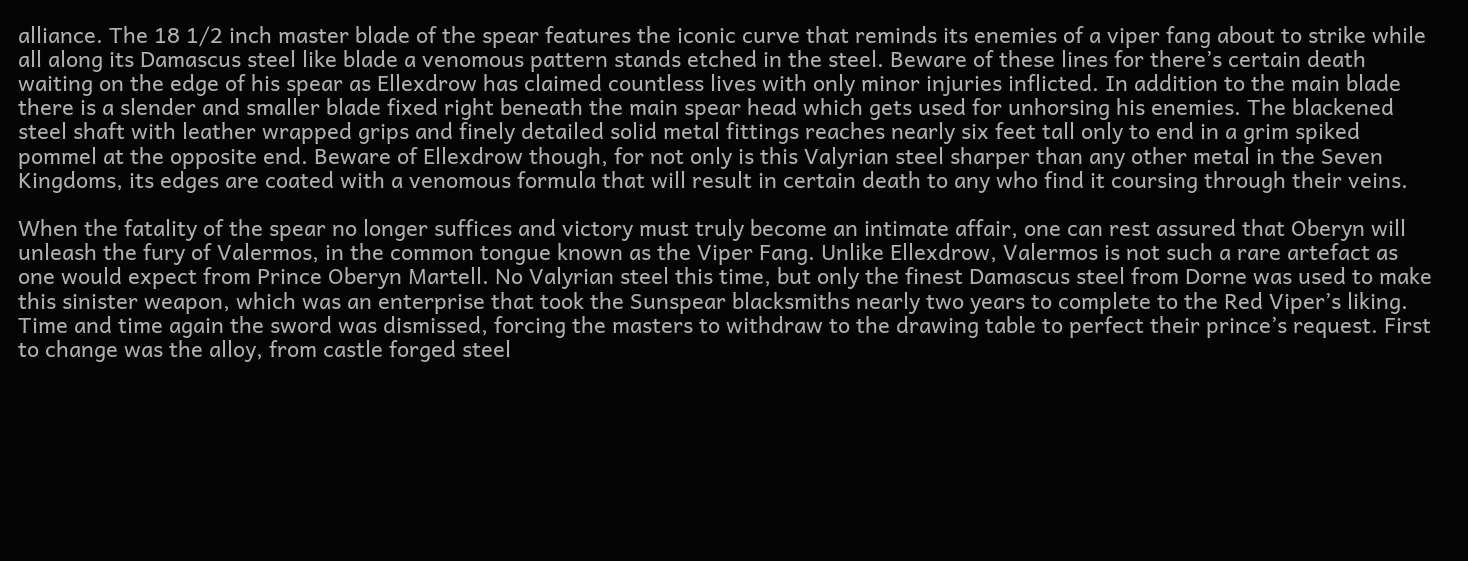alliance. The 18 1/2 inch master blade of the spear features the iconic curve that reminds its enemies of a viper fang about to strike while all along its Damascus steel like blade a venomous pattern stands etched in the steel. Beware of these lines for there’s certain death waiting on the edge of his spear as Ellexdrow has claimed countless lives with only minor injuries inflicted. In addition to the main blade there is a slender and smaller blade fixed right beneath the main spear head which gets used for unhorsing his enemies. The blackened steel shaft with leather wrapped grips and finely detailed solid metal fittings reaches nearly six feet tall only to end in a grim spiked pommel at the opposite end. Beware of Ellexdrow though, for not only is this Valyrian steel sharper than any other metal in the Seven Kingdoms, its edges are coated with a venomous formula that will result in certain death to any who find it coursing through their veins.

When the fatality of the spear no longer suffices and victory must truly become an intimate affair, one can rest assured that Oberyn will unleash the fury of Valermos, in the common tongue known as the Viper Fang. Unlike Ellexdrow, Valermos is not such a rare artefact as one would expect from Prince Oberyn Martell. No Valyrian steel this time, but only the finest Damascus steel from Dorne was used to make this sinister weapon, which was an enterprise that took the Sunspear blacksmiths nearly two years to complete to the Red Viper’s liking. Time and time again the sword was dismissed, forcing the masters to withdraw to the drawing table to perfect their prince’s request. First to change was the alloy, from castle forged steel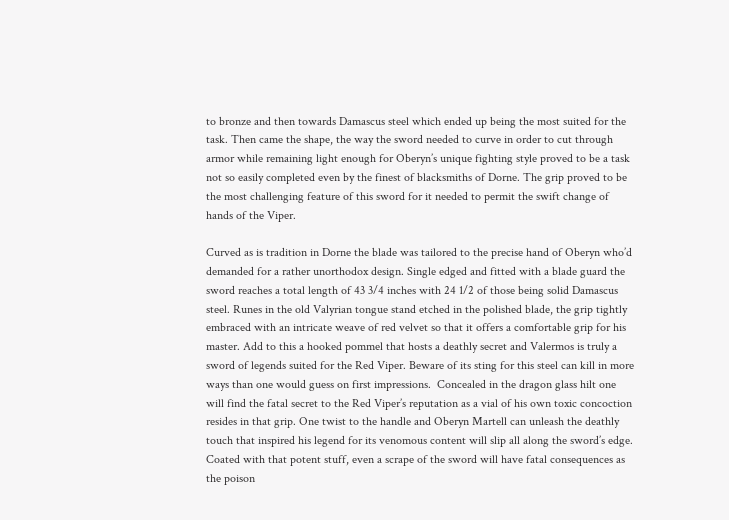to bronze and then towards Damascus steel which ended up being the most suited for the task. Then came the shape, the way the sword needed to curve in order to cut through armor while remaining light enough for Oberyn’s unique fighting style proved to be a task not so easily completed even by the finest of blacksmiths of Dorne. The grip proved to be the most challenging feature of this sword for it needed to permit the swift change of hands of the Viper.

Curved as is tradition in Dorne the blade was tailored to the precise hand of Oberyn who’d demanded for a rather unorthodox design. Single edged and fitted with a blade guard the sword reaches a total length of 43 3/4 inches with 24 1/2 of those being solid Damascus steel. Runes in the old Valyrian tongue stand etched in the polished blade, the grip tightly embraced with an intricate weave of red velvet so that it offers a comfortable grip for his master. Add to this a hooked pommel that hosts a deathly secret and Valermos is truly a sword of legends suited for the Red Viper. Beware of its sting for this steel can kill in more ways than one would guess on first impressions.  Concealed in the dragon glass hilt one will find the fatal secret to the Red Viper’s reputation as a vial of his own toxic concoction resides in that grip. One twist to the handle and Oberyn Martell can unleash the deathly touch that inspired his legend for its venomous content will slip all along the sword’s edge. Coated with that potent stuff, even a scrape of the sword will have fatal consequences as the poison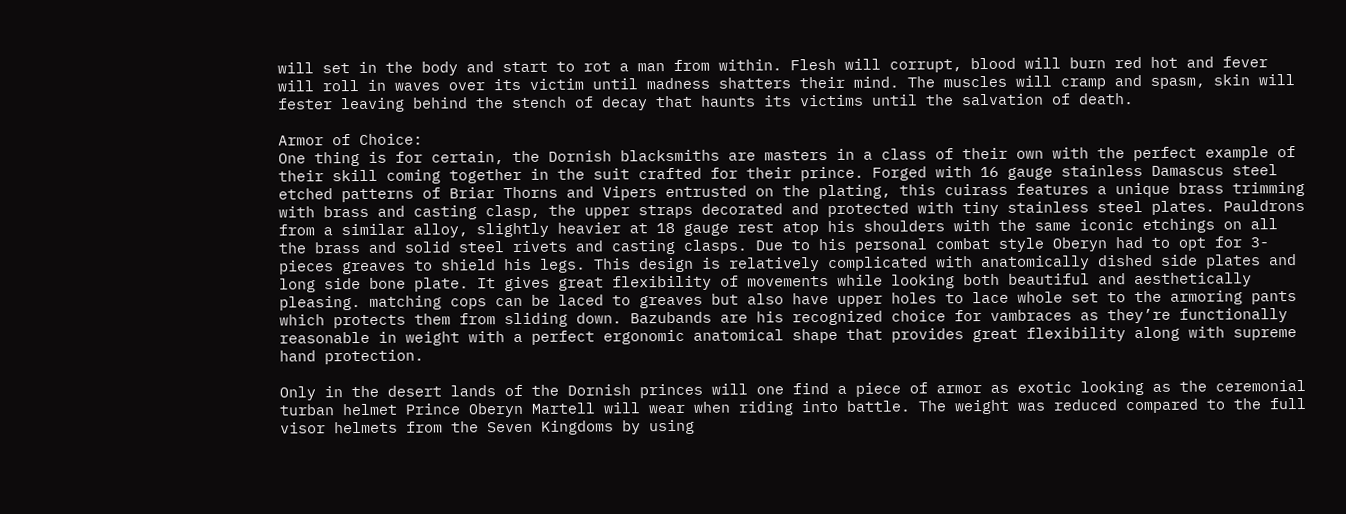will set in the body and start to rot a man from within. Flesh will corrupt, blood will burn red hot and fever will roll in waves over its victim until madness shatters their mind. The muscles will cramp and spasm, skin will fester leaving behind the stench of decay that haunts its victims until the salvation of death.

Armor of Choice:
One thing is for certain, the Dornish blacksmiths are masters in a class of their own with the perfect example of their skill coming together in the suit crafted for their prince. Forged with 16 gauge stainless Damascus steel etched patterns of Briar Thorns and Vipers entrusted on the plating, this cuirass features a unique brass trimming with brass and casting clasp, the upper straps decorated and protected with tiny stainless steel plates. Pauldrons from a similar alloy, slightly heavier at 18 gauge rest atop his shoulders with the same iconic etchings on all the brass and solid steel rivets and casting clasps. Due to his personal combat style Oberyn had to opt for 3-pieces greaves to shield his legs. This design is relatively complicated with anatomically dished side plates and long side bone plate. It gives great flexibility of movements while looking both beautiful and aesthetically pleasing. matching cops can be laced to greaves but also have upper holes to lace whole set to the armoring pants which protects them from sliding down. Bazubands are his recognized choice for vambraces as they’re functionally reasonable in weight with a perfect ergonomic anatomical shape that provides great flexibility along with supreme hand protection.

Only in the desert lands of the Dornish princes will one find a piece of armor as exotic looking as the ceremonial turban helmet Prince Oberyn Martell will wear when riding into battle. The weight was reduced compared to the full visor helmets from the Seven Kingdoms by using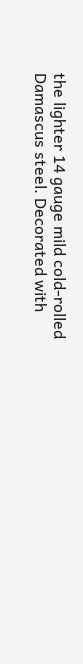the lighter 14 gauge mild cold-rolled Damascus steel. Decorated with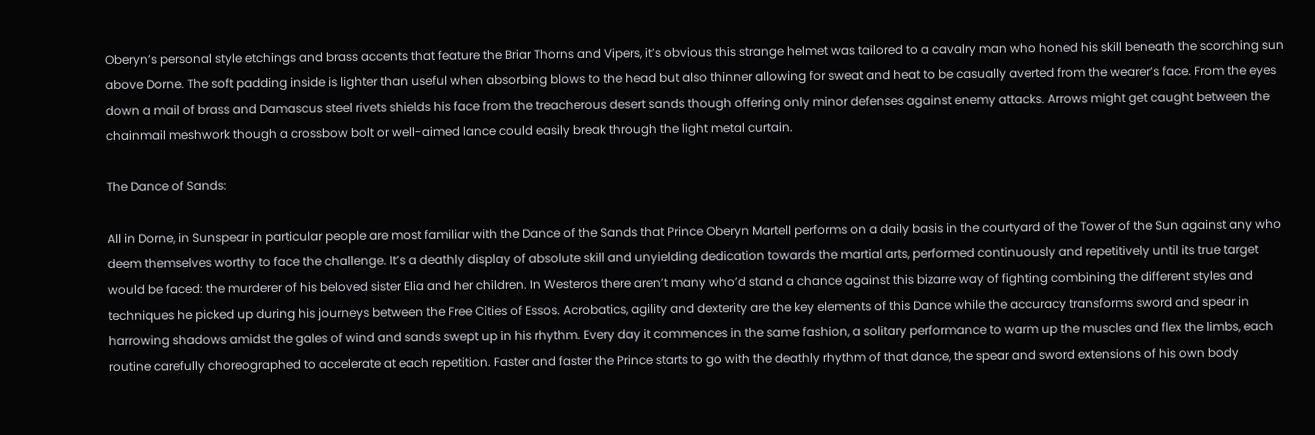Oberyn’s personal style etchings and brass accents that feature the Briar Thorns and Vipers, it’s obvious this strange helmet was tailored to a cavalry man who honed his skill beneath the scorching sun above Dorne. The soft padding inside is lighter than useful when absorbing blows to the head but also thinner allowing for sweat and heat to be casually averted from the wearer’s face. From the eyes down a mail of brass and Damascus steel rivets shields his face from the treacherous desert sands though offering only minor defenses against enemy attacks. Arrows might get caught between the chainmail meshwork though a crossbow bolt or well-aimed lance could easily break through the light metal curtain.

The Dance of Sands:

All in Dorne, in Sunspear in particular people are most familiar with the Dance of the Sands that Prince Oberyn Martell performs on a daily basis in the courtyard of the Tower of the Sun against any who deem themselves worthy to face the challenge. It’s a deathly display of absolute skill and unyielding dedication towards the martial arts, performed continuously and repetitively until its true target would be faced: the murderer of his beloved sister Elia and her children. In Westeros there aren’t many who’d stand a chance against this bizarre way of fighting combining the different styles and techniques he picked up during his journeys between the Free Cities of Essos. Acrobatics, agility and dexterity are the key elements of this Dance while the accuracy transforms sword and spear in harrowing shadows amidst the gales of wind and sands swept up in his rhythm. Every day it commences in the same fashion, a solitary performance to warm up the muscles and flex the limbs, each routine carefully choreographed to accelerate at each repetition. Faster and faster the Prince starts to go with the deathly rhythm of that dance, the spear and sword extensions of his own body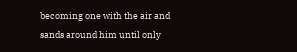becoming one with the air and sands around him until only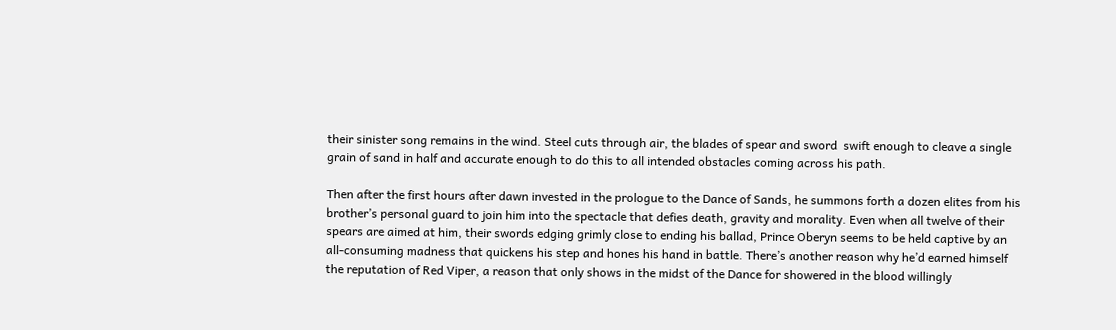their sinister song remains in the wind. Steel cuts through air, the blades of spear and sword  swift enough to cleave a single grain of sand in half and accurate enough to do this to all intended obstacles coming across his path.

Then after the first hours after dawn invested in the prologue to the Dance of Sands, he summons forth a dozen elites from his brother’s personal guard to join him into the spectacle that defies death, gravity and morality. Even when all twelve of their spears are aimed at him, their swords edging grimly close to ending his ballad, Prince Oberyn seems to be held captive by an all-consuming madness that quickens his step and hones his hand in battle. There’s another reason why he’d earned himself the reputation of Red Viper, a reason that only shows in the midst of the Dance for showered in the blood willingly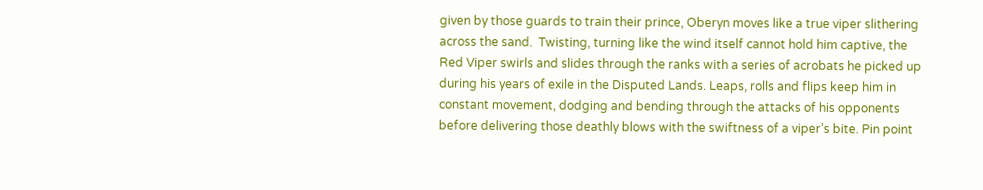given by those guards to train their prince, Oberyn moves like a true viper slithering across the sand.  Twisting, turning like the wind itself cannot hold him captive, the Red Viper swirls and slides through the ranks with a series of acrobats he picked up during his years of exile in the Disputed Lands. Leaps, rolls and flips keep him in constant movement, dodging and bending through the attacks of his opponents before delivering those deathly blows with the swiftness of a viper’s bite. Pin point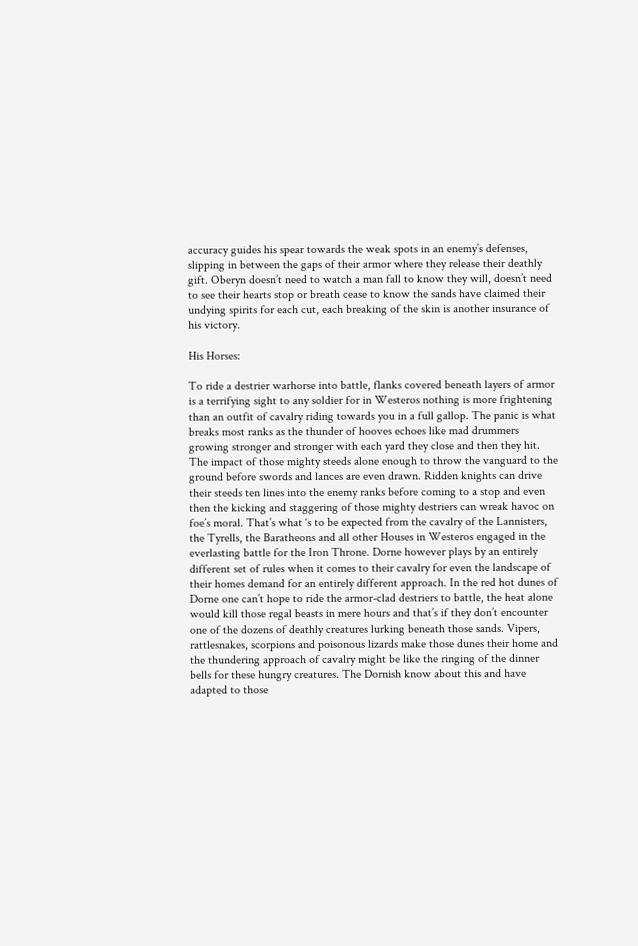accuracy guides his spear towards the weak spots in an enemy’s defenses, slipping in between the gaps of their armor where they release their deathly gift. Oberyn doesn’t need to watch a man fall to know they will, doesn’t need to see their hearts stop or breath cease to know the sands have claimed their undying spirits for each cut, each breaking of the skin is another insurance of his victory.

His Horses:

To ride a destrier warhorse into battle, flanks covered beneath layers of armor is a terrifying sight to any soldier for in Westeros nothing is more frightening than an outfit of cavalry riding towards you in a full gallop. The panic is what breaks most ranks as the thunder of hooves echoes like mad drummers growing stronger and stronger with each yard they close and then they hit. The impact of those mighty steeds alone enough to throw the vanguard to the ground before swords and lances are even drawn. Ridden knights can drive their steeds ten lines into the enemy ranks before coming to a stop and even then the kicking and staggering of those mighty destriers can wreak havoc on foe’s moral. That’s what ‘s to be expected from the cavalry of the Lannisters, the Tyrells, the Baratheons and all other Houses in Westeros engaged in the everlasting battle for the Iron Throne. Dorne however plays by an entirely different set of rules when it comes to their cavalry for even the landscape of their homes demand for an entirely different approach. In the red hot dunes of Dorne one can’t hope to ride the armor-clad destriers to battle, the heat alone would kill those regal beasts in mere hours and that’s if they don’t encounter one of the dozens of deathly creatures lurking beneath those sands. Vipers, rattlesnakes, scorpions and poisonous lizards make those dunes their home and the thundering approach of cavalry might be like the ringing of the dinner bells for these hungry creatures. The Dornish know about this and have adapted to those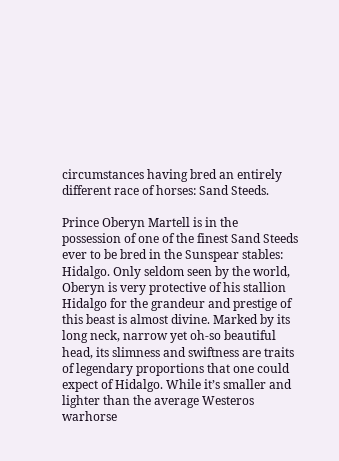circumstances having bred an entirely different race of horses: Sand Steeds.

Prince Oberyn Martell is in the possession of one of the finest Sand Steeds ever to be bred in the Sunspear stables: Hidalgo. Only seldom seen by the world, Oberyn is very protective of his stallion Hidalgo for the grandeur and prestige of this beast is almost divine. Marked by its long neck, narrow yet oh-so beautiful head, its slimness and swiftness are traits of legendary proportions that one could expect of Hidalgo. While it’s smaller and lighter than the average Westeros warhorse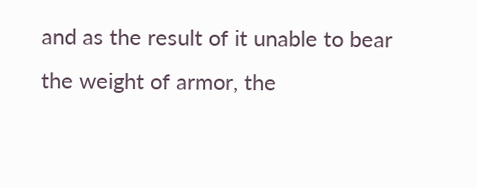and as the result of it unable to bear the weight of armor, the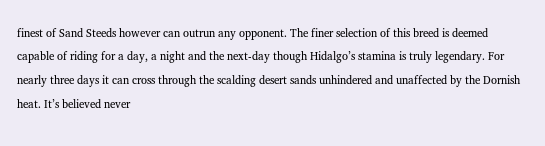finest of Sand Steeds however can outrun any opponent. The finer selection of this breed is deemed capable of riding for a day, a night and the next-day though Hidalgo’s stamina is truly legendary. For nearly three days it can cross through the scalding desert sands unhindered and unaffected by the Dornish heat. It’s believed never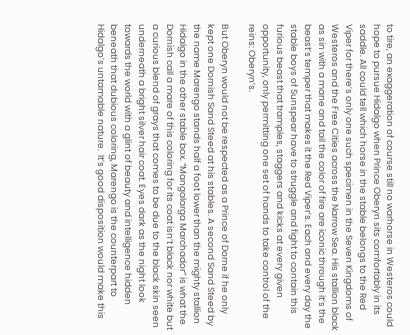to tire, an exaggeration of course still no warhorse in Westeros could hope to pursue Hidalgo when Prince Oberyn sits comfortably in its saddle. All could tell which horse in the stable belongs to the Red Viper for there’s only one such specimen in the Seven Kingdoms of Westeros and the Free Cities across the Narrow Sea. His stallion black as sin with a mane and tail the color of fire are iconic through it’s the beast’s temper that makes it the Red Viper’s. Each and every day the stable boys of Sunspear have to struggle and fight to contain this furious beast that tramples, staggers and kicks at every given opportunity, only permitting one set of hands to take control of the reins: Oberyn’s.

But Oberyn would not be respected as a Prince of Dorne if he only kept one Dornish Sand Steed at his stables. A second Sand Steed by the name Marengo stands half a foot lower than the mighty stallion Hidalgo in the other stable box. “Mangalarga Marchador” is what the Dornish call a mare of this coloring for its coat isn’t black nor white but a curious blend of grays that comes to be due to the black skin seen underneath a bright silver hair coat. Eyes dark as the night look towards the world with a glint of beauty and intelligence hidden beneath that dubious coloring, Marengo is the counterpart to Hidalgo’s untamable nature.  It’s good disposition would make this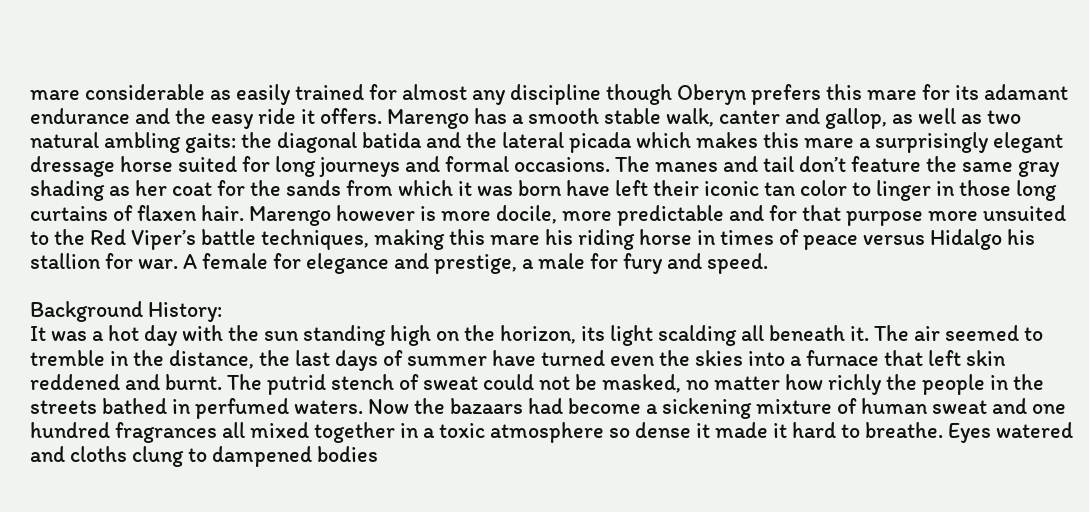mare considerable as easily trained for almost any discipline though Oberyn prefers this mare for its adamant endurance and the easy ride it offers. Marengo has a smooth stable walk, canter and gallop, as well as two natural ambling gaits: the diagonal batida and the lateral picada which makes this mare a surprisingly elegant dressage horse suited for long journeys and formal occasions. The manes and tail don’t feature the same gray shading as her coat for the sands from which it was born have left their iconic tan color to linger in those long curtains of flaxen hair. Marengo however is more docile, more predictable and for that purpose more unsuited to the Red Viper’s battle techniques, making this mare his riding horse in times of peace versus Hidalgo his stallion for war. A female for elegance and prestige, a male for fury and speed.

Background History:
It was a hot day with the sun standing high on the horizon, its light scalding all beneath it. The air seemed to tremble in the distance, the last days of summer have turned even the skies into a furnace that left skin reddened and burnt. The putrid stench of sweat could not be masked, no matter how richly the people in the streets bathed in perfumed waters. Now the bazaars had become a sickening mixture of human sweat and one hundred fragrances all mixed together in a toxic atmosphere so dense it made it hard to breathe. Eyes watered and cloths clung to dampened bodies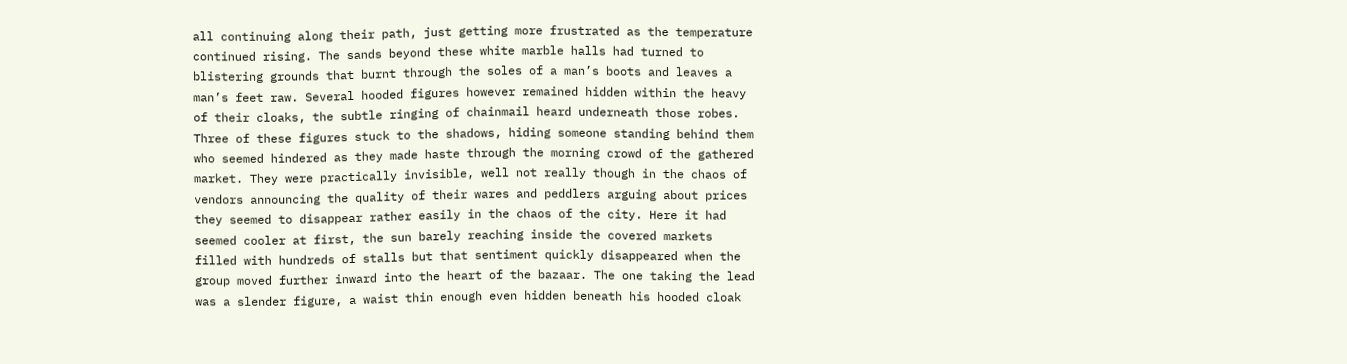all continuing along their path, just getting more frustrated as the temperature continued rising. The sands beyond these white marble halls had turned to blistering grounds that burnt through the soles of a man’s boots and leaves a man’s feet raw. Several hooded figures however remained hidden within the heavy of their cloaks, the subtle ringing of chainmail heard underneath those robes. Three of these figures stuck to the shadows, hiding someone standing behind them who seemed hindered as they made haste through the morning crowd of the gathered market. They were practically invisible, well not really though in the chaos of vendors announcing the quality of their wares and peddlers arguing about prices they seemed to disappear rather easily in the chaos of the city. Here it had seemed cooler at first, the sun barely reaching inside the covered markets filled with hundreds of stalls but that sentiment quickly disappeared when the group moved further inward into the heart of the bazaar. The one taking the lead was a slender figure, a waist thin enough even hidden beneath his hooded cloak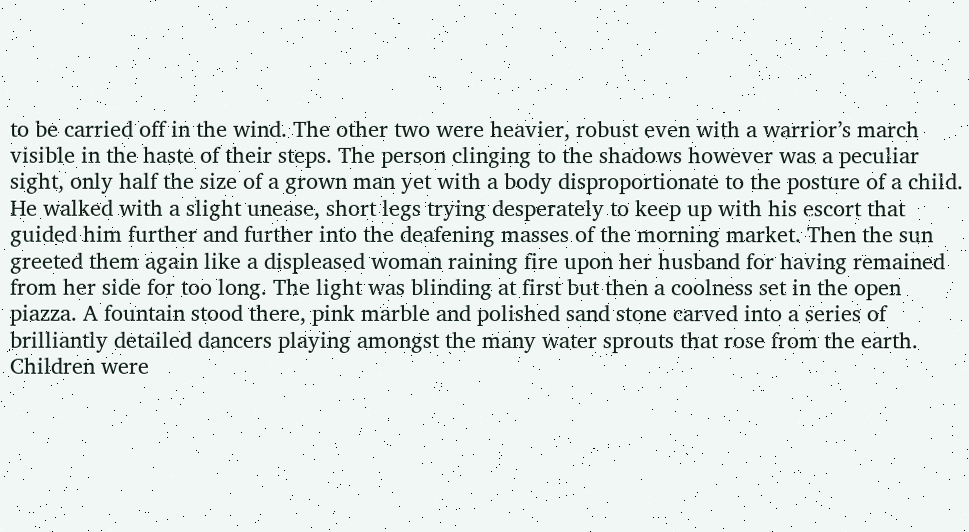to be carried off in the wind. The other two were heavier, robust even with a warrior’s march visible in the haste of their steps. The person clinging to the shadows however was a peculiar sight, only half the size of a grown man yet with a body disproportionate to the posture of a child. He walked with a slight unease, short legs trying desperately to keep up with his escort that guided him further and further into the deafening masses of the morning market. Then the sun greeted them again like a displeased woman raining fire upon her husband for having remained from her side for too long. The light was blinding at first but then a coolness set in the open piazza. A fountain stood there, pink marble and polished sand stone carved into a series of brilliantly detailed dancers playing amongst the many water sprouts that rose from the earth. Children were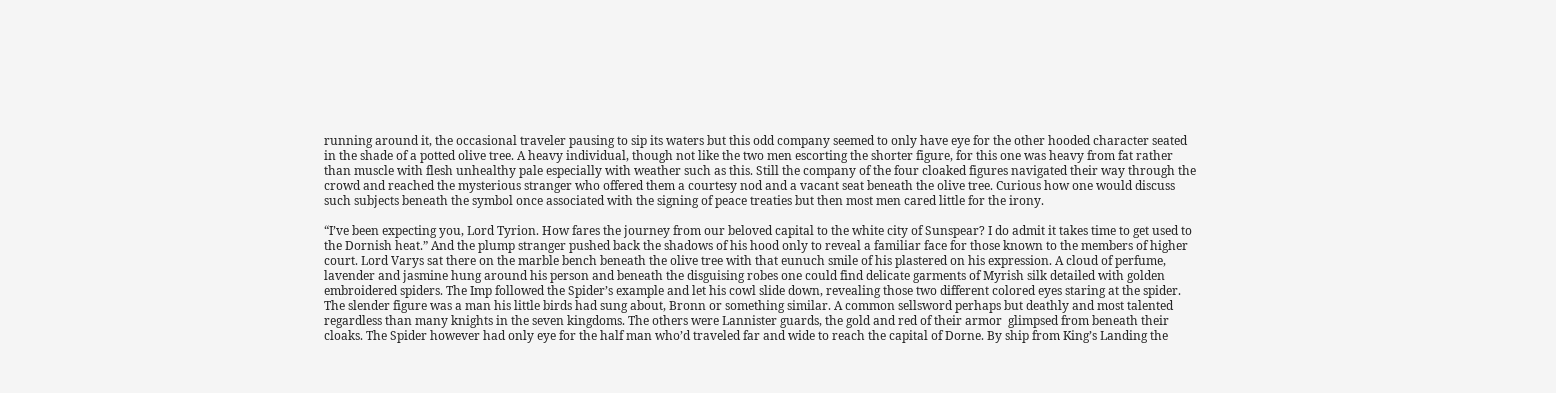running around it, the occasional traveler pausing to sip its waters but this odd company seemed to only have eye for the other hooded character seated in the shade of a potted olive tree. A heavy individual, though not like the two men escorting the shorter figure, for this one was heavy from fat rather than muscle with flesh unhealthy pale especially with weather such as this. Still the company of the four cloaked figures navigated their way through the crowd and reached the mysterious stranger who offered them a courtesy nod and a vacant seat beneath the olive tree. Curious how one would discuss such subjects beneath the symbol once associated with the signing of peace treaties but then most men cared little for the irony.

“I’ve been expecting you, Lord Tyrion. How fares the journey from our beloved capital to the white city of Sunspear? I do admit it takes time to get used to the Dornish heat.” And the plump stranger pushed back the shadows of his hood only to reveal a familiar face for those known to the members of higher court. Lord Varys sat there on the marble bench beneath the olive tree with that eunuch smile of his plastered on his expression. A cloud of perfume, lavender and jasmine hung around his person and beneath the disguising robes one could find delicate garments of Myrish silk detailed with golden embroidered spiders. The Imp followed the Spider’s example and let his cowl slide down, revealing those two different colored eyes staring at the spider. The slender figure was a man his little birds had sung about, Bronn or something similar. A common sellsword perhaps but deathly and most talented regardless than many knights in the seven kingdoms. The others were Lannister guards, the gold and red of their armor  glimpsed from beneath their cloaks. The Spider however had only eye for the half man who’d traveled far and wide to reach the capital of Dorne. By ship from King’s Landing the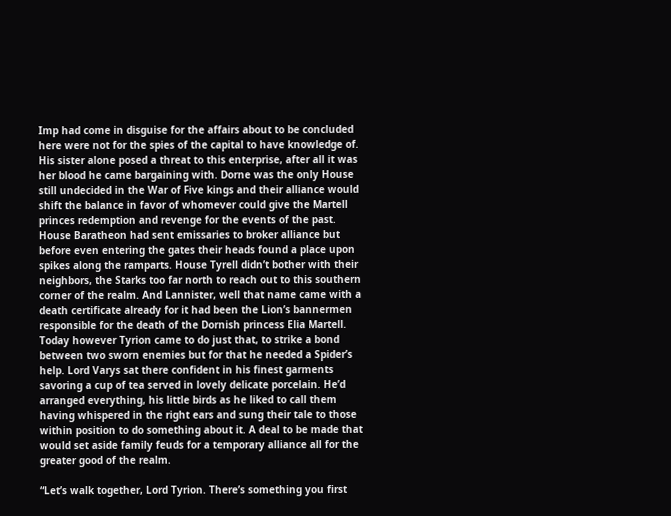Imp had come in disguise for the affairs about to be concluded here were not for the spies of the capital to have knowledge of. His sister alone posed a threat to this enterprise, after all it was her blood he came bargaining with. Dorne was the only House still undecided in the War of Five kings and their alliance would shift the balance in favor of whomever could give the Martell princes redemption and revenge for the events of the past. House Baratheon had sent emissaries to broker alliance but before even entering the gates their heads found a place upon spikes along the ramparts. House Tyrell didn’t bother with their neighbors, the Starks too far north to reach out to this southern corner of the realm. And Lannister, well that name came with a death certificate already for it had been the Lion’s bannermen responsible for the death of the Dornish princess Elia Martell. Today however Tyrion came to do just that, to strike a bond between two sworn enemies but for that he needed a Spider’s help. Lord Varys sat there confident in his finest garments savoring a cup of tea served in lovely delicate porcelain. He’d arranged everything, his little birds as he liked to call them having whispered in the right ears and sung their tale to those within position to do something about it. A deal to be made that would set aside family feuds for a temporary alliance all for the greater good of the realm.

“Let’s walk together, Lord Tyrion. There’s something you first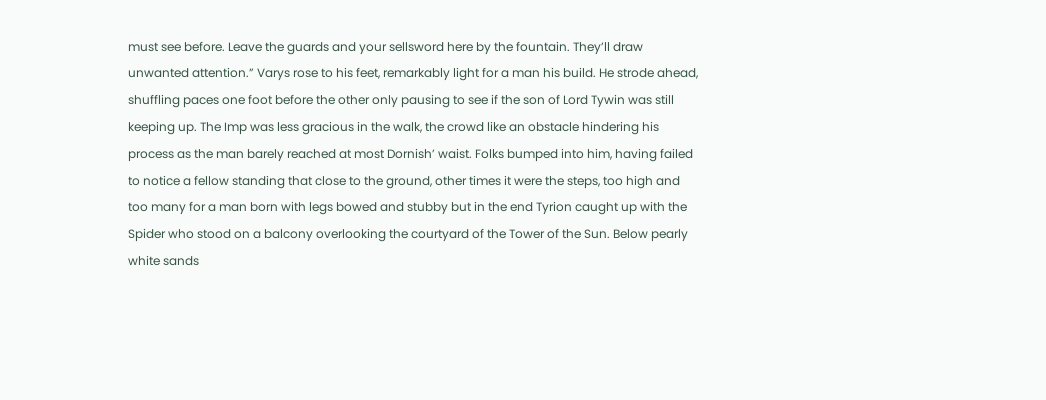must see before. Leave the guards and your sellsword here by the fountain. They’ll draw unwanted attention.” Varys rose to his feet, remarkably light for a man his build. He strode ahead, shuffling paces one foot before the other only pausing to see if the son of Lord Tywin was still keeping up. The Imp was less gracious in the walk, the crowd like an obstacle hindering his process as the man barely reached at most Dornish’ waist. Folks bumped into him, having failed to notice a fellow standing that close to the ground, other times it were the steps, too high and too many for a man born with legs bowed and stubby but in the end Tyrion caught up with the Spider who stood on a balcony overlooking the courtyard of the Tower of the Sun. Below pearly white sands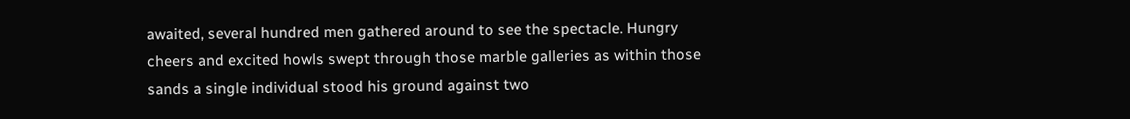awaited, several hundred men gathered around to see the spectacle. Hungry cheers and excited howls swept through those marble galleries as within those sands a single individual stood his ground against two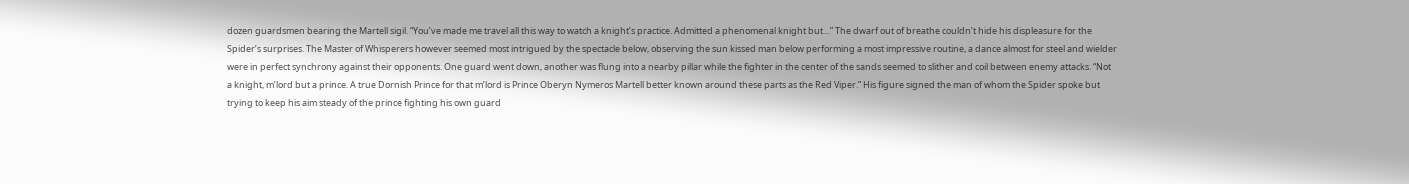dozen guardsmen bearing the Martell sigil. “You’ve made me travel all this way to watch a knight’s practice. Admitted a phenomenal knight but…” The dwarf out of breathe couldn’t hide his displeasure for the Spider’s surprises. The Master of Whisperers however seemed most intrigued by the spectacle below, observing the sun kissed man below performing a most impressive routine, a dance almost for steel and wielder were in perfect synchrony against their opponents. One guard went down, another was flung into a nearby pillar while the fighter in the center of the sands seemed to slither and coil between enemy attacks. “Not a knight, m’lord but a prince. A true Dornish Prince for that m’lord is Prince Oberyn Nymeros Martell better known around these parts as the Red Viper.” His figure signed the man of whom the Spider spoke but trying to keep his aim steady of the prince fighting his own guard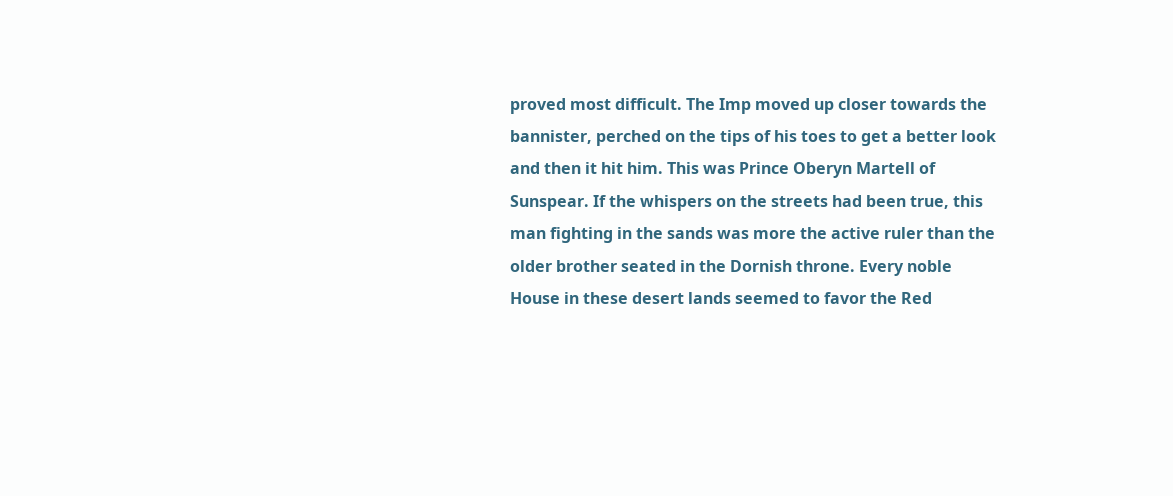proved most difficult. The Imp moved up closer towards the bannister, perched on the tips of his toes to get a better look and then it hit him. This was Prince Oberyn Martell of Sunspear. If the whispers on the streets had been true, this man fighting in the sands was more the active ruler than the older brother seated in the Dornish throne. Every noble House in these desert lands seemed to favor the Red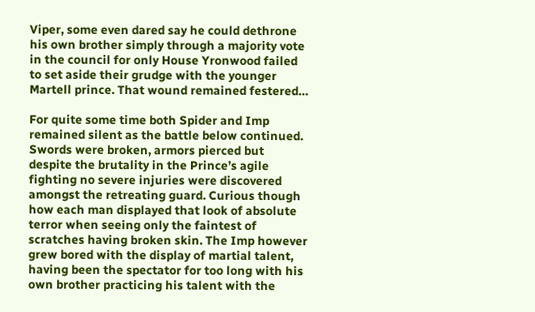Viper, some even dared say he could dethrone his own brother simply through a majority vote in the council for only House Yronwood failed to set aside their grudge with the younger Martell prince. That wound remained festered…

For quite some time both Spider and Imp remained silent as the battle below continued. Swords were broken, armors pierced but despite the brutality in the Prince’s agile fighting no severe injuries were discovered amongst the retreating guard. Curious though how each man displayed that look of absolute terror when seeing only the faintest of scratches having broken skin. The Imp however grew bored with the display of martial talent, having been the spectator for too long with his own brother practicing his talent with the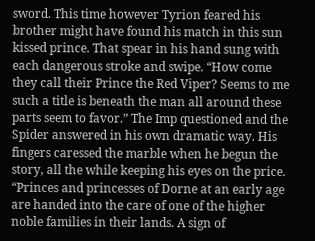sword. This time however Tyrion feared his brother might have found his match in this sun kissed prince. That spear in his hand sung with each dangerous stroke and swipe. “How come they call their Prince the Red Viper? Seems to me such a title is beneath the man all around these parts seem to favor.” The Imp questioned and the Spider answered in his own dramatic way. His fingers caressed the marble when he begun the story, all the while keeping his eyes on the price. “Princes and princesses of Dorne at an early age are handed into the care of one of the higher noble families in their lands. A sign of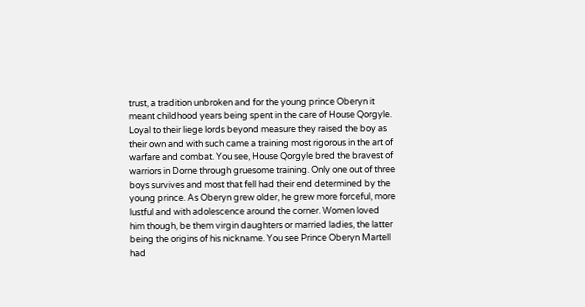trust, a tradition unbroken and for the young prince Oberyn it meant childhood years being spent in the care of House Qorgyle. Loyal to their liege lords beyond measure they raised the boy as their own and with such came a training most rigorous in the art of warfare and combat. You see, House Qorgyle bred the bravest of warriors in Dorne through gruesome training. Only one out of three boys survives and most that fell had their end determined by the young prince. As Oberyn grew older, he grew more forceful, more lustful and with adolescence around the corner. Women loved him though, be them virgin daughters or married ladies, the latter being the origins of his nickname. You see Prince Oberyn Martell had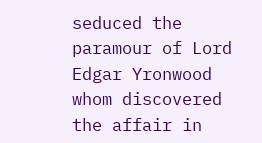seduced the paramour of Lord Edgar Yronwood whom discovered the affair in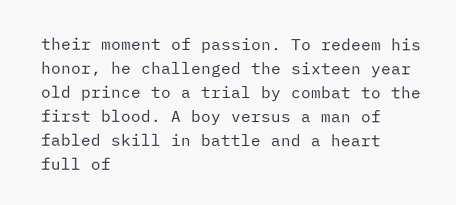their moment of passion. To redeem his honor, he challenged the sixteen year old prince to a trial by combat to the first blood. A boy versus a man of fabled skill in battle and a heart full of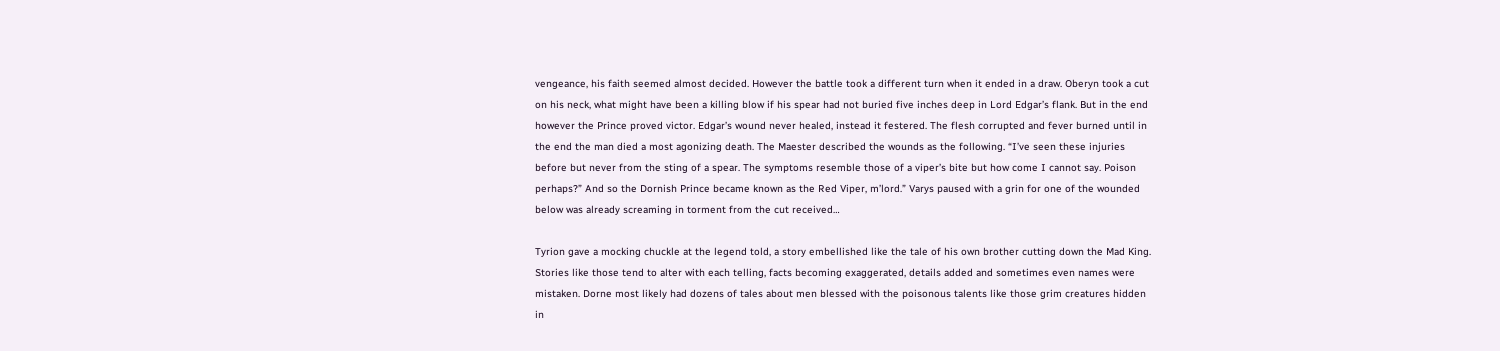vengeance, his faith seemed almost decided. However the battle took a different turn when it ended in a draw. Oberyn took a cut on his neck, what might have been a killing blow if his spear had not buried five inches deep in Lord Edgar’s flank. But in the end however the Prince proved victor. Edgar’s wound never healed, instead it festered. The flesh corrupted and fever burned until in the end the man died a most agonizing death. The Maester described the wounds as the following. “I’ve seen these injuries before but never from the sting of a spear. The symptoms resemble those of a viper’s bite but how come I cannot say. Poison perhaps?” And so the Dornish Prince became known as the Red Viper, m’lord.” Varys paused with a grin for one of the wounded below was already screaming in torment from the cut received…

Tyrion gave a mocking chuckle at the legend told, a story embellished like the tale of his own brother cutting down the Mad King. Stories like those tend to alter with each telling, facts becoming exaggerated, details added and sometimes even names were mistaken. Dorne most likely had dozens of tales about men blessed with the poisonous talents like those grim creatures hidden in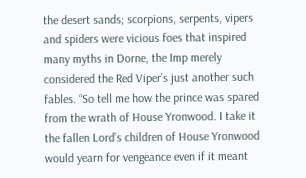the desert sands; scorpions, serpents, vipers and spiders were vicious foes that inspired many myths in Dorne, the Imp merely considered the Red Viper’s just another such fables. “So tell me how the prince was spared from the wrath of House Yronwood. I take it the fallen Lord’s children of House Yronwood would yearn for vengeance even if it meant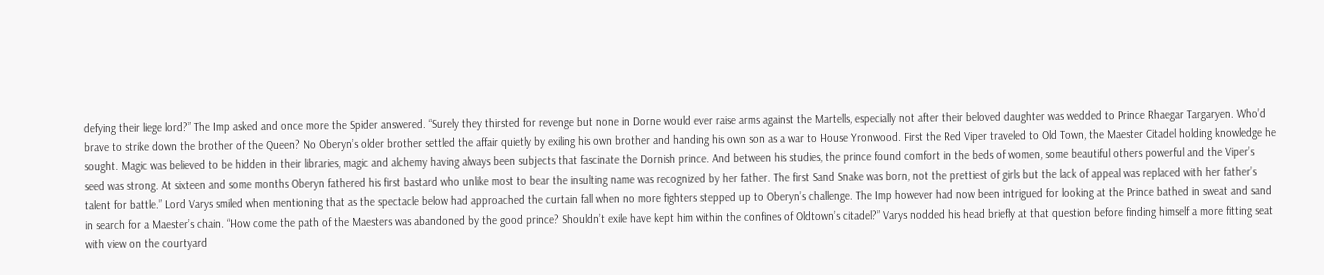defying their liege lord?” The Imp asked and once more the Spider answered. “Surely they thirsted for revenge but none in Dorne would ever raise arms against the Martells, especially not after their beloved daughter was wedded to Prince Rhaegar Targaryen. Who’d brave to strike down the brother of the Queen? No Oberyn’s older brother settled the affair quietly by exiling his own brother and handing his own son as a war to House Yronwood. First the Red Viper traveled to Old Town, the Maester Citadel holding knowledge he sought. Magic was believed to be hidden in their libraries, magic and alchemy having always been subjects that fascinate the Dornish prince. And between his studies, the prince found comfort in the beds of women, some beautiful others powerful and the Viper’s seed was strong. At sixteen and some months Oberyn fathered his first bastard who unlike most to bear the insulting name was recognized by her father. The first Sand Snake was born, not the prettiest of girls but the lack of appeal was replaced with her father’s talent for battle.” Lord Varys smiled when mentioning that as the spectacle below had approached the curtain fall when no more fighters stepped up to Oberyn’s challenge. The Imp however had now been intrigued for looking at the Prince bathed in sweat and sand in search for a Maester’s chain. “How come the path of the Maesters was abandoned by the good prince? Shouldn’t exile have kept him within the confines of Oldtown’s citadel?” Varys nodded his head briefly at that question before finding himself a more fitting seat with view on the courtyard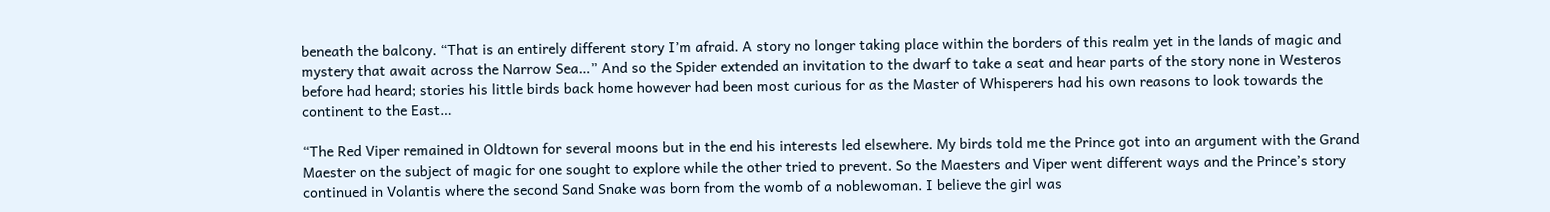beneath the balcony. “That is an entirely different story I’m afraid. A story no longer taking place within the borders of this realm yet in the lands of magic and mystery that await across the Narrow Sea…” And so the Spider extended an invitation to the dwarf to take a seat and hear parts of the story none in Westeros before had heard; stories his little birds back home however had been most curious for as the Master of Whisperers had his own reasons to look towards the continent to the East…

“The Red Viper remained in Oldtown for several moons but in the end his interests led elsewhere. My birds told me the Prince got into an argument with the Grand Maester on the subject of magic for one sought to explore while the other tried to prevent. So the Maesters and Viper went different ways and the Prince’s story continued in Volantis where the second Sand Snake was born from the womb of a noblewoman. I believe the girl was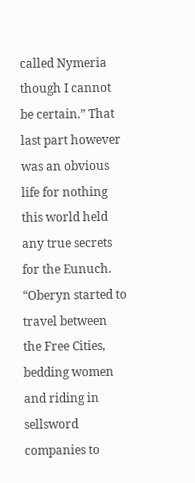called Nymeria though I cannot be certain.” That last part however was an obvious life for nothing this world held any true secrets for the Eunuch. “Oberyn started to travel between the Free Cities, bedding women and riding in sellsword companies to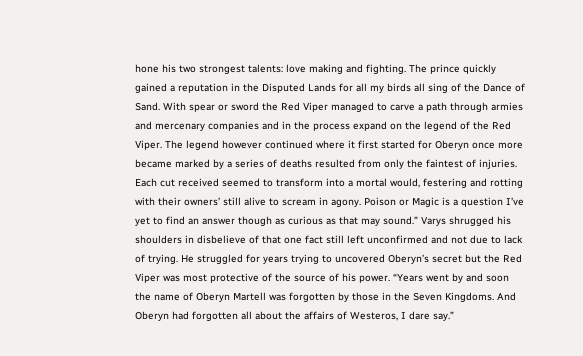hone his two strongest talents: love making and fighting. The prince quickly gained a reputation in the Disputed Lands for all my birds all sing of the Dance of Sand. With spear or sword the Red Viper managed to carve a path through armies and mercenary companies and in the process expand on the legend of the Red Viper. The legend however continued where it first started for Oberyn once more became marked by a series of deaths resulted from only the faintest of injuries. Each cut received seemed to transform into a mortal would, festering and rotting with their owners’ still alive to scream in agony. Poison or Magic is a question I’ve yet to find an answer though as curious as that may sound.” Varys shrugged his shoulders in disbelieve of that one fact still left unconfirmed and not due to lack of trying. He struggled for years trying to uncovered Oberyn’s secret but the Red Viper was most protective of the source of his power. “Years went by and soon the name of Oberyn Martell was forgotten by those in the Seven Kingdoms. And Oberyn had forgotten all about the affairs of Westeros, I dare say.”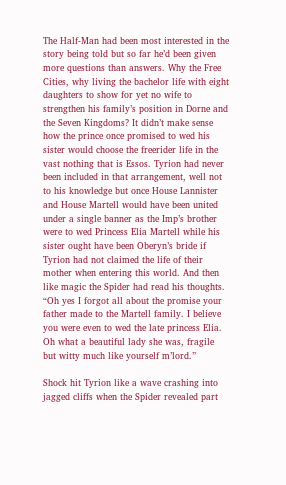The Half-Man had been most interested in the story being told but so far he’d been given more questions than answers. Why the Free Cities, why living the bachelor life with eight daughters to show for yet no wife to strengthen his family’s position in Dorne and the Seven Kingdoms? It didn’t make sense how the prince once promised to wed his sister would choose the freerider life in the vast nothing that is Essos. Tyrion had never been included in that arrangement, well not to his knowledge but once House Lannister and House Martell would have been united under a single banner as the Imp’s brother were to wed Princess Elia Martell while his sister ought have been Oberyn’s bride if Tyrion had not claimed the life of their mother when entering this world. And then like magic the Spider had read his thoughts. “Oh yes I forgot all about the promise your father made to the Martell family. I believe you were even to wed the late princess Elia. Oh what a beautiful lady she was, fragile but witty much like yourself m’lord.”

Shock hit Tyrion like a wave crashing into jagged cliffs when the Spider revealed part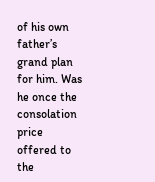of his own father’s grand plan for him. Was he once the consolation price offered to the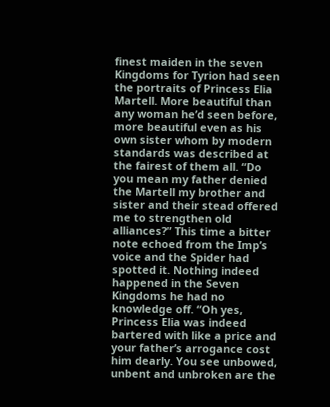finest maiden in the seven Kingdoms for Tyrion had seen the portraits of Princess Elia Martell. More beautiful than any woman he’d seen before, more beautiful even as his own sister whom by modern standards was described at the fairest of them all. “Do you mean my father denied the Martell my brother and sister and their stead offered me to strengthen old alliances?” This time a bitter note echoed from the Imp’s voice and the Spider had spotted it. Nothing indeed happened in the Seven Kingdoms he had no knowledge off. “Oh yes, Princess Elia was indeed bartered with like a price and your father’s arrogance cost him dearly. You see unbowed, unbent and unbroken are the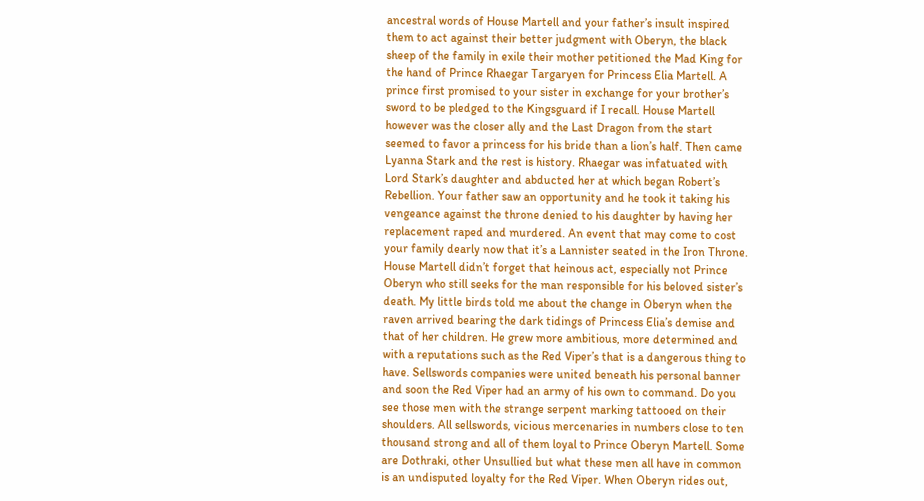ancestral words of House Martell and your father’s insult inspired them to act against their better judgment with Oberyn, the black sheep of the family in exile their mother petitioned the Mad King for the hand of Prince Rhaegar Targaryen for Princess Elia Martell. A prince first promised to your sister in exchange for your brother’s sword to be pledged to the Kingsguard if I recall. House Martell however was the closer ally and the Last Dragon from the start seemed to favor a princess for his bride than a lion’s half. Then came Lyanna Stark and the rest is history. Rhaegar was infatuated with Lord Stark’s daughter and abducted her at which began Robert’s Rebellion. Your father saw an opportunity and he took it taking his vengeance against the throne denied to his daughter by having her replacement raped and murdered. An event that may come to cost your family dearly now that it’s a Lannister seated in the Iron Throne. House Martell didn’t forget that heinous act, especially not Prince Oberyn who still seeks for the man responsible for his beloved sister’s death. My little birds told me about the change in Oberyn when the raven arrived bearing the dark tidings of Princess Elia’s demise and that of her children. He grew more ambitious, more determined and with a reputations such as the Red Viper’s that is a dangerous thing to have. Sellswords companies were united beneath his personal banner and soon the Red Viper had an army of his own to command. Do you see those men with the strange serpent marking tattooed on their shoulders. All sellswords, vicious mercenaries in numbers close to ten thousand strong and all of them loyal to Prince Oberyn Martell. Some are Dothraki, other Unsullied but what these men all have in common is an undisputed loyalty for the Red Viper. When Oberyn rides out,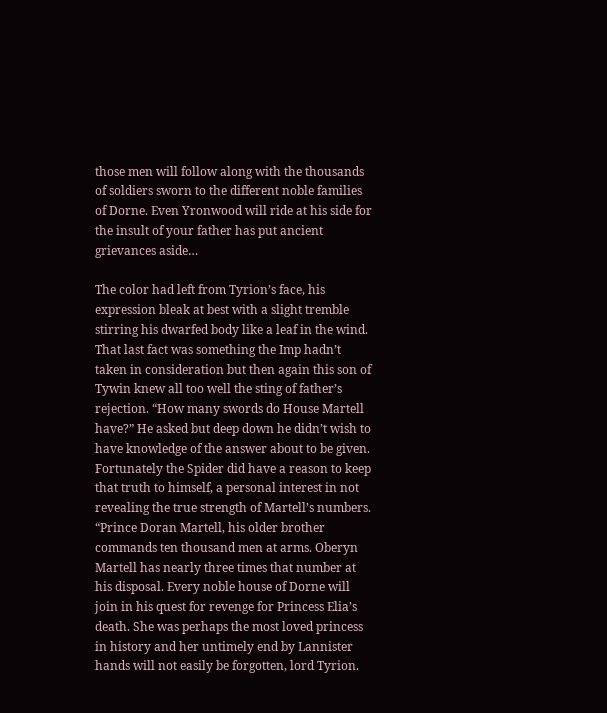those men will follow along with the thousands of soldiers sworn to the different noble families of Dorne. Even Yronwood will ride at his side for the insult of your father has put ancient grievances aside…

The color had left from Tyrion’s face, his expression bleak at best with a slight tremble stirring his dwarfed body like a leaf in the wind. That last fact was something the Imp hadn’t taken in consideration but then again this son of Tywin knew all too well the sting of father’s rejection. “How many swords do House Martell have?” He asked but deep down he didn’t wish to have knowledge of the answer about to be given. Fortunately the Spider did have a reason to keep that truth to himself, a personal interest in not revealing the true strength of Martell’s numbers. “Prince Doran Martell, his older brother commands ten thousand men at arms. Oberyn Martell has nearly three times that number at his disposal. Every noble house of Dorne will join in his quest for revenge for Princess Elia’s death. She was perhaps the most loved princess in history and her untimely end by Lannister hands will not easily be forgotten, lord Tyrion.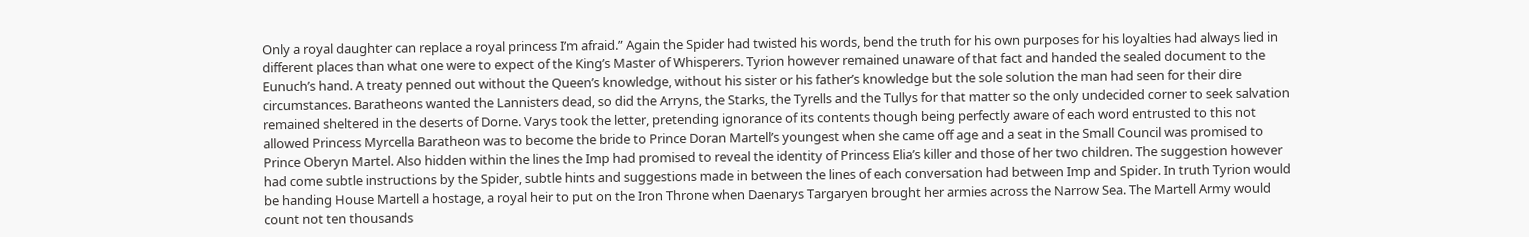Only a royal daughter can replace a royal princess I’m afraid.” Again the Spider had twisted his words, bend the truth for his own purposes for his loyalties had always lied in different places than what one were to expect of the King’s Master of Whisperers. Tyrion however remained unaware of that fact and handed the sealed document to the Eunuch’s hand. A treaty penned out without the Queen’s knowledge, without his sister or his father’s knowledge but the sole solution the man had seen for their dire circumstances. Baratheons wanted the Lannisters dead, so did the Arryns, the Starks, the Tyrells and the Tullys for that matter so the only undecided corner to seek salvation remained sheltered in the deserts of Dorne. Varys took the letter, pretending ignorance of its contents though being perfectly aware of each word entrusted to this not allowed Princess Myrcella Baratheon was to become the bride to Prince Doran Martell’s youngest when she came off age and a seat in the Small Council was promised to Prince Oberyn Martel. Also hidden within the lines the Imp had promised to reveal the identity of Princess Elia’s killer and those of her two children. The suggestion however had come subtle instructions by the Spider, subtle hints and suggestions made in between the lines of each conversation had between Imp and Spider. In truth Tyrion would  be handing House Martell a hostage, a royal heir to put on the Iron Throne when Daenarys Targaryen brought her armies across the Narrow Sea. The Martell Army would count not ten thousands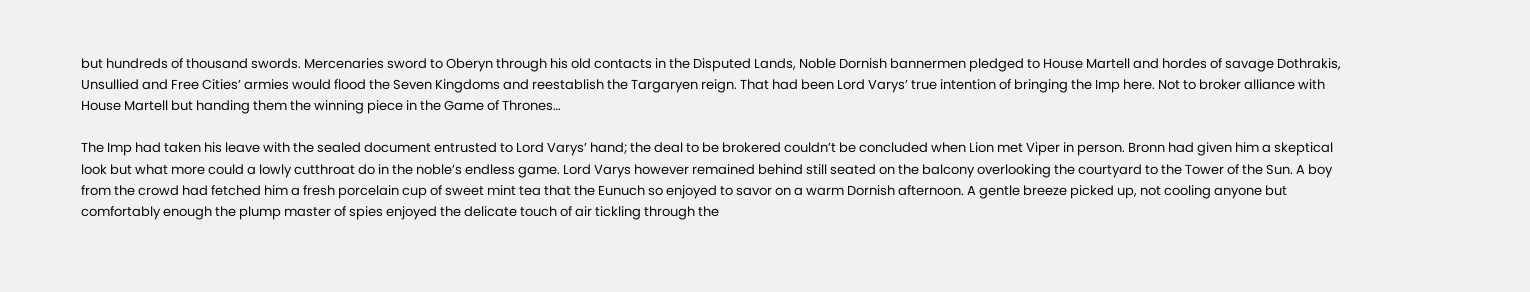but hundreds of thousand swords. Mercenaries sword to Oberyn through his old contacts in the Disputed Lands, Noble Dornish bannermen pledged to House Martell and hordes of savage Dothrakis, Unsullied and Free Cities’ armies would flood the Seven Kingdoms and reestablish the Targaryen reign. That had been Lord Varys’ true intention of bringing the Imp here. Not to broker alliance with House Martell but handing them the winning piece in the Game of Thrones…

The Imp had taken his leave with the sealed document entrusted to Lord Varys’ hand; the deal to be brokered couldn’t be concluded when Lion met Viper in person. Bronn had given him a skeptical look but what more could a lowly cutthroat do in the noble’s endless game. Lord Varys however remained behind still seated on the balcony overlooking the courtyard to the Tower of the Sun. A boy from the crowd had fetched him a fresh porcelain cup of sweet mint tea that the Eunuch so enjoyed to savor on a warm Dornish afternoon. A gentle breeze picked up, not cooling anyone but comfortably enough the plump master of spies enjoyed the delicate touch of air tickling through the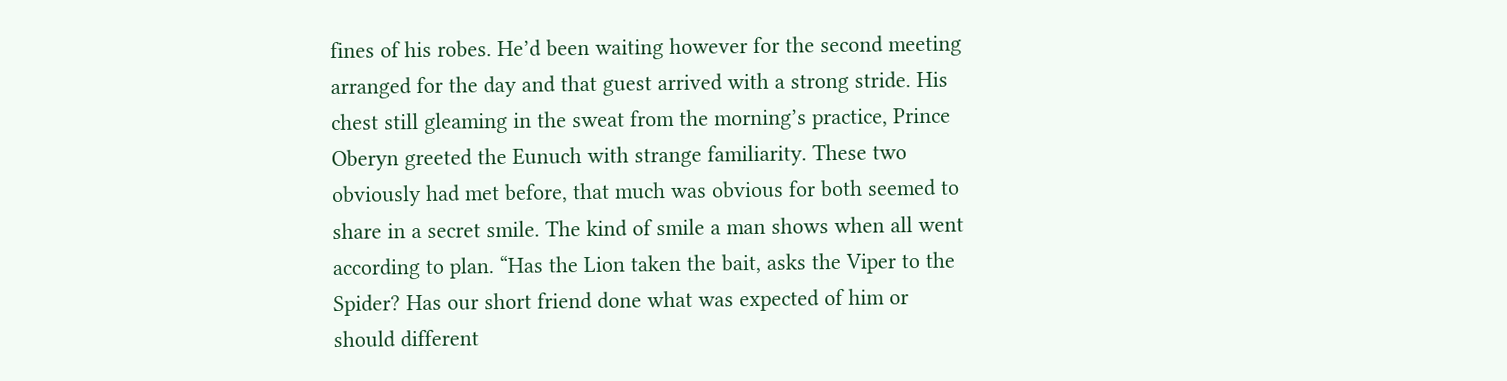fines of his robes. He’d been waiting however for the second meeting arranged for the day and that guest arrived with a strong stride. His chest still gleaming in the sweat from the morning’s practice, Prince Oberyn greeted the Eunuch with strange familiarity. These two obviously had met before, that much was obvious for both seemed to share in a secret smile. The kind of smile a man shows when all went according to plan. “Has the Lion taken the bait, asks the Viper to the Spider? Has our short friend done what was expected of him or should different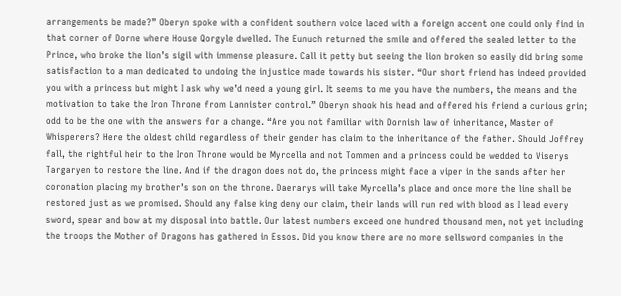arrangements be made?” Oberyn spoke with a confident southern voice laced with a foreign accent one could only find in that corner of Dorne where House Qorgyle dwelled. The Eunuch returned the smile and offered the sealed letter to the Prince, who broke the lion’s sigil with immense pleasure. Call it petty but seeing the lion broken so easily did bring some satisfaction to a man dedicated to undoing the injustice made towards his sister. “Our short friend has indeed provided you with a princess but might I ask why we’d need a young girl. It seems to me you have the numbers, the means and the motivation to take the Iron Throne from Lannister control.” Oberyn shook his head and offered his friend a curious grin; odd to be the one with the answers for a change. “Are you not familiar with Dornish law of inheritance, Master of Whisperers? Here the oldest child regardless of their gender has claim to the inheritance of the father. Should Joffrey fall, the rightful heir to the Iron Throne would be Myrcella and not Tommen and a princess could be wedded to Viserys Targaryen to restore the line. And if the dragon does not do, the princess might face a viper in the sands after her coronation placing my brother’s son on the throne. Daerarys will take Myrcella’s place and once more the line shall be restored just as we promised. Should any false king deny our claim, their lands will run red with blood as I lead every sword, spear and bow at my disposal into battle. Our latest numbers exceed one hundred thousand men, not yet including the troops the Mother of Dragons has gathered in Essos. Did you know there are no more sellsword companies in the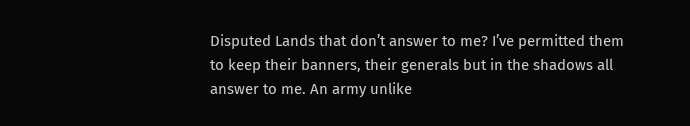Disputed Lands that don’t answer to me? I’ve permitted them to keep their banners, their generals but in the shadows all answer to me. An army unlike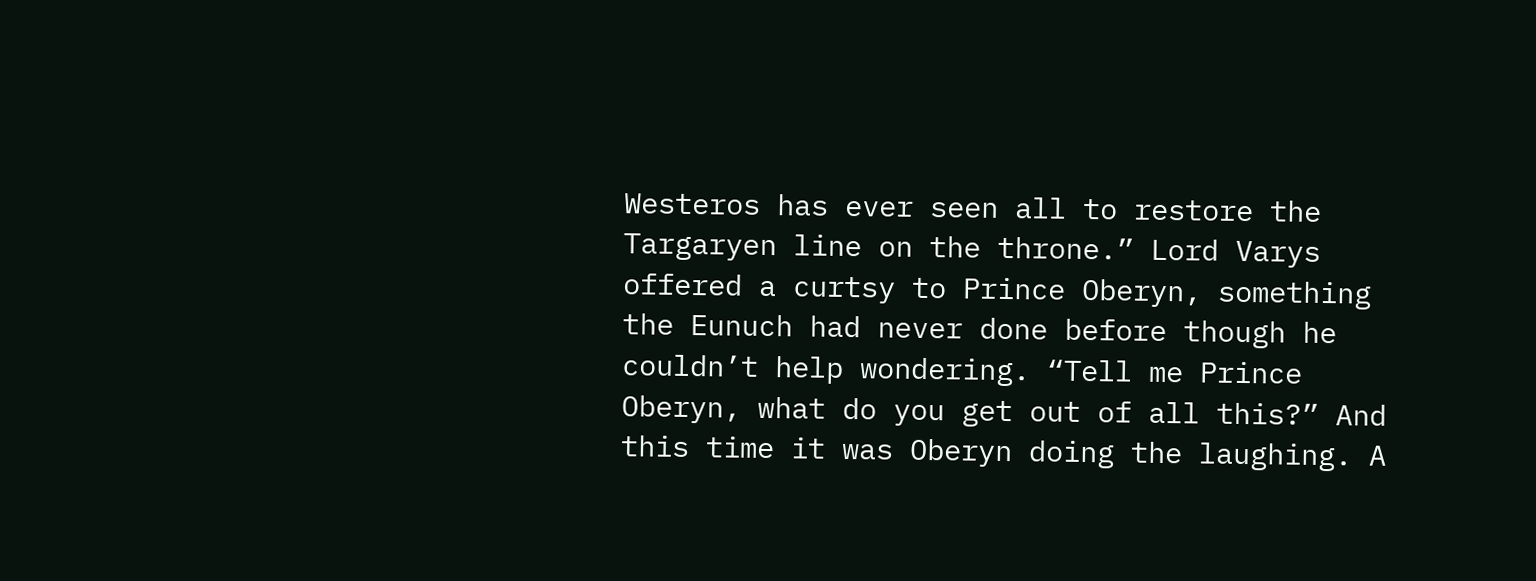Westeros has ever seen all to restore the Targaryen line on the throne.” Lord Varys offered a curtsy to Prince Oberyn, something the Eunuch had never done before though he couldn’t help wondering. “Tell me Prince Oberyn, what do you get out of all this?” And this time it was Oberyn doing the laughing. A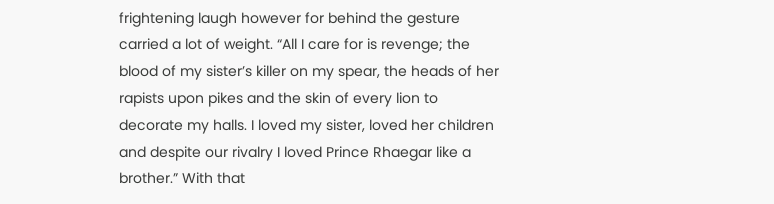frightening laugh however for behind the gesture carried a lot of weight. “All I care for is revenge; the blood of my sister’s killer on my spear, the heads of her rapists upon pikes and the skin of every lion to decorate my halls. I loved my sister, loved her children and despite our rivalry I loved Prince Rhaegar like a brother.” With that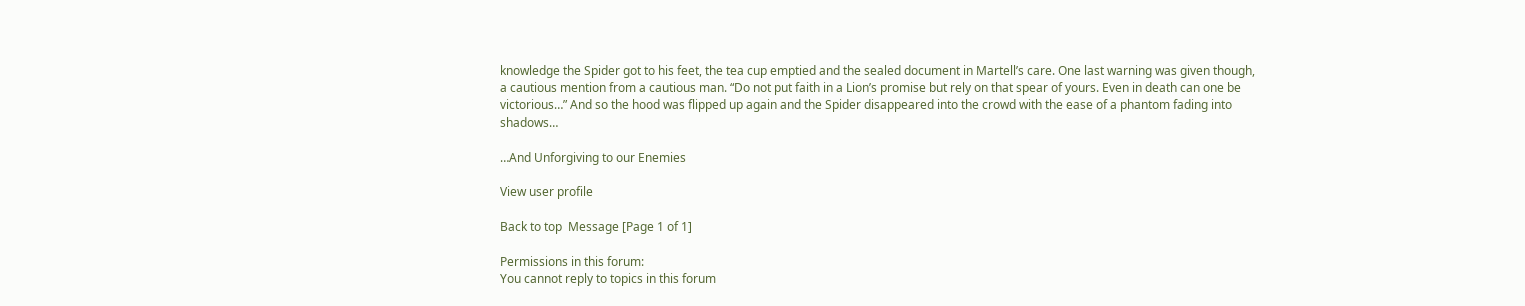knowledge the Spider got to his feet, the tea cup emptied and the sealed document in Martell’s care. One last warning was given though, a cautious mention from a cautious man. “Do not put faith in a Lion’s promise but rely on that spear of yours. Even in death can one be victorious…” And so the hood was flipped up again and the Spider disappeared into the crowd with the ease of a phantom fading into shadows…

…And Unforgiving to our Enemies

View user profile

Back to top  Message [Page 1 of 1]

Permissions in this forum:
You cannot reply to topics in this forum